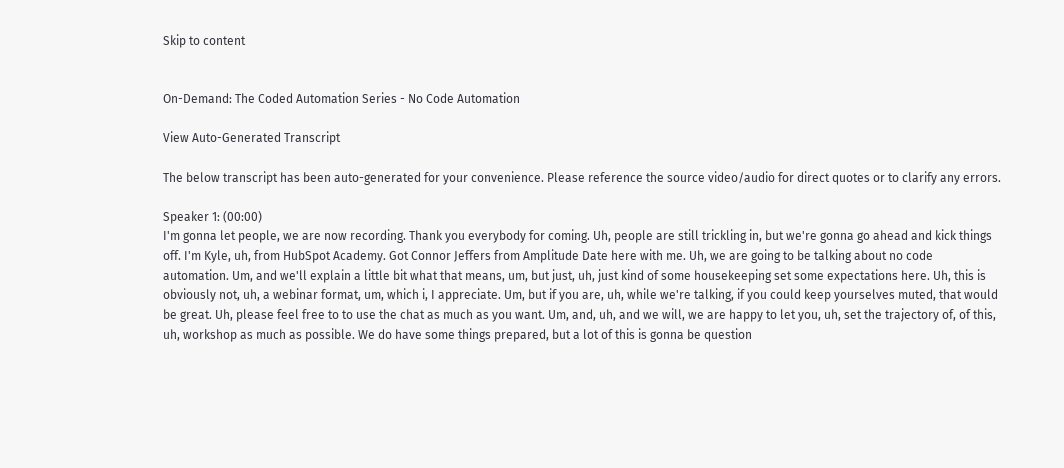Skip to content


On-Demand: The Coded Automation Series - No Code Automation

View Auto-Generated Transcript

The below transcript has been auto-generated for your convenience. Please reference the source video/audio for direct quotes or to clarify any errors.

Speaker 1: (00:00)
I'm gonna let people, we are now recording. Thank you everybody for coming. Uh, people are still trickling in, but we're gonna go ahead and kick things off. I'm Kyle, uh, from HubSpot Academy. Got Connor Jeffers from Amplitude Date here with me. Uh, we are going to be talking about no code automation. Um, and we'll explain a little bit what that means, um, but just, uh, just kind of some housekeeping set some expectations here. Uh, this is obviously not, uh, a webinar format, um, which i, I appreciate. Um, but if you are, uh, while we're talking, if you could keep yourselves muted, that would be great. Uh, please feel free to to use the chat as much as you want. Um, and, uh, and we will, we are happy to let you, uh, set the trajectory of, of this, uh, workshop as much as possible. We do have some things prepared, but a lot of this is gonna be question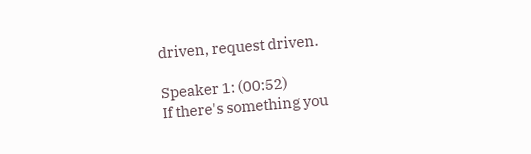driven, request driven.

Speaker 1: (00:52)
If there's something you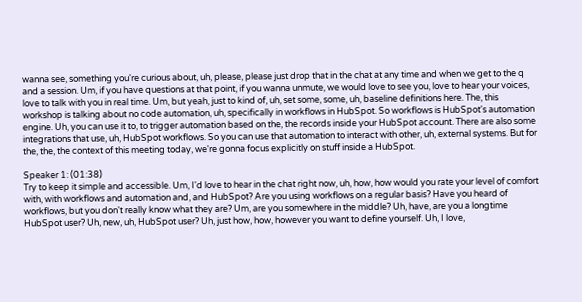wanna see, something you're curious about, uh, please, please just drop that in the chat at any time and when we get to the q and a session. Um, if you have questions at that point, if you wanna unmute, we would love to see you, love to hear your voices, love to talk with you in real time. Um, but yeah, just to kind of, uh, set some, some, uh, baseline definitions here. The, this workshop is talking about no code automation, uh, specifically in workflows in HubSpot. So workflows is HubSpot's automation engine. Uh, you can use it to, to trigger automation based on the, the records inside your HubSpot account. There are also some integrations that use, uh, HubSpot workflows. So you can use that automation to interact with other, uh, external systems. But for the, the, the context of this meeting today, we're gonna focus explicitly on stuff inside a HubSpot.

Speaker 1: (01:38)
Try to keep it simple and accessible. Um, I'd love to hear in the chat right now, uh, how, how would you rate your level of comfort with, with workflows and automation and, and HubSpot? Are you using workflows on a regular basis? Have you heard of workflows, but you don't really know what they are? Um, are you somewhere in the middle? Uh, have, are you a longtime HubSpot user? Uh, new, uh, HubSpot user? Uh, just how, how, however you want to define yourself. Uh, I love,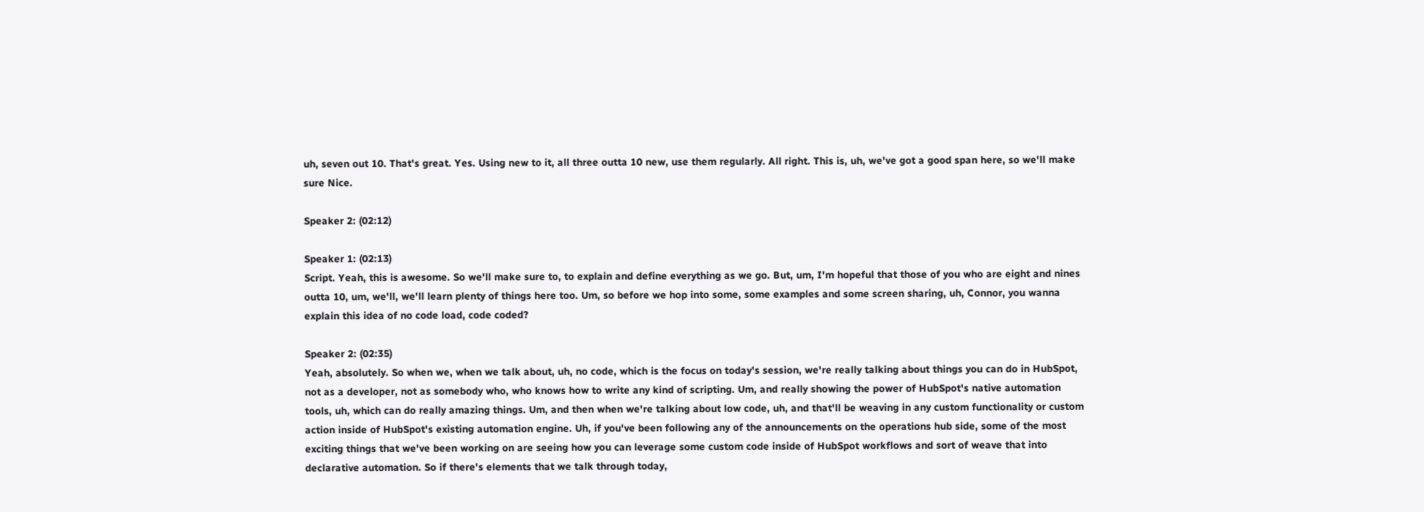uh, seven out 10. That's great. Yes. Using new to it, all three outta 10 new, use them regularly. All right. This is, uh, we've got a good span here, so we'll make sure Nice.

Speaker 2: (02:12)

Speaker 1: (02:13)
Script. Yeah, this is awesome. So we'll make sure to, to explain and define everything as we go. But, um, I'm hopeful that those of you who are eight and nines outta 10, um, we'll, we'll learn plenty of things here too. Um, so before we hop into some, some examples and some screen sharing, uh, Connor, you wanna explain this idea of no code load, code coded?

Speaker 2: (02:35)
Yeah, absolutely. So when we, when we talk about, uh, no code, which is the focus on today's session, we're really talking about things you can do in HubSpot, not as a developer, not as somebody who, who knows how to write any kind of scripting. Um, and really showing the power of HubSpot's native automation tools, uh, which can do really amazing things. Um, and then when we're talking about low code, uh, and that'll be weaving in any custom functionality or custom action inside of HubSpot's existing automation engine. Uh, if you've been following any of the announcements on the operations hub side, some of the most exciting things that we've been working on are seeing how you can leverage some custom code inside of HubSpot workflows and sort of weave that into declarative automation. So if there's elements that we talk through today,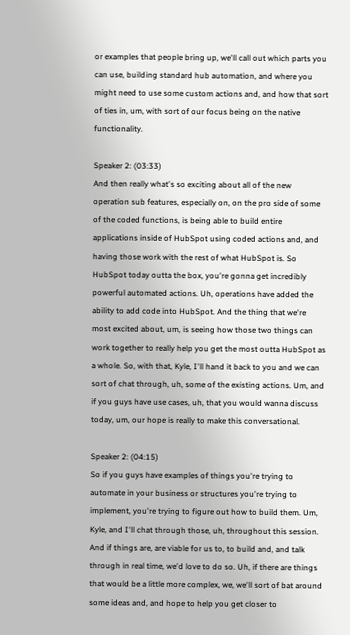or examples that people bring up, we'll call out which parts you can use, building standard hub automation, and where you might need to use some custom actions and, and how that sort of ties in, um, with sort of our focus being on the native functionality.

Speaker 2: (03:33)
And then really what's so exciting about all of the new operation sub features, especially on, on the pro side of some of the coded functions, is being able to build entire applications inside of HubSpot using coded actions and, and having those work with the rest of what HubSpot is. So HubSpot today outta the box, you're gonna get incredibly powerful automated actions. Uh, operations have added the ability to add code into HubSpot. And the thing that we're most excited about, um, is seeing how those two things can work together to really help you get the most outta HubSpot as a whole. So, with that, Kyle, I'll hand it back to you and we can sort of chat through, uh, some of the existing actions. Um, and if you guys have use cases, uh, that you would wanna discuss today, um, our hope is really to make this conversational.

Speaker 2: (04:15)
So if you guys have examples of things you're trying to automate in your business or structures you're trying to implement, you're trying to figure out how to build them. Um, Kyle, and I'll chat through those, uh, throughout this session. And if things are, are viable for us to, to build and, and talk through in real time, we'd love to do so. Uh, if there are things that would be a little more complex, we, we'll sort of bat around some ideas and, and hope to help you get closer to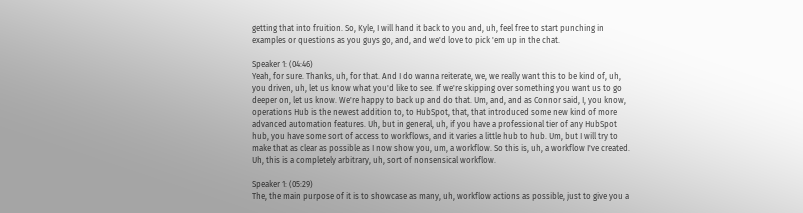getting that into fruition. So, Kyle, I will hand it back to you and, uh, feel free to start punching in examples or questions as you guys go, and, and we'd love to pick 'em up in the chat.

Speaker 1: (04:46)
Yeah, for sure. Thanks, uh, for that. And I do wanna reiterate, we, we really want this to be kind of, uh, you driven, uh, let us know what you'd like to see. If we're skipping over something you want us to go deeper on, let us know. We're happy to back up and do that. Um, and, and as Connor said, I, you know, operations Hub is the newest addition to, to HubSpot, that, that introduced some new kind of more advanced automation features. Uh, but in general, uh, if you have a professional tier of any HubSpot hub, you have some sort of access to workflows, and it varies a little hub to hub. Um, but I will try to make that as clear as possible as I now show you, um, a workflow. So this is, uh, a workflow I've created. Uh, this is a completely arbitrary, uh, sort of nonsensical workflow.

Speaker 1: (05:29)
The, the main purpose of it is to showcase as many, uh, workflow actions as possible, just to give you a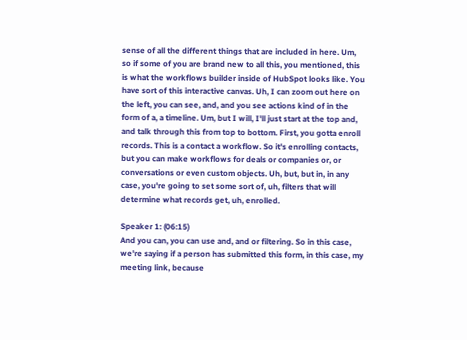sense of all the different things that are included in here. Um, so if some of you are brand new to all this, you mentioned, this is what the workflows builder inside of HubSpot looks like. You have sort of this interactive canvas. Uh, I can zoom out here on the left, you can see, and, and you see actions kind of in the form of a, a timeline. Um, but I will, I'll just start at the top and, and talk through this from top to bottom. First, you gotta enroll records. This is a contact a workflow. So it's enrolling contacts, but you can make workflows for deals or companies or, or conversations or even custom objects. Uh, but, but in, in any case, you're going to set some sort of, uh, filters that will determine what records get, uh, enrolled.

Speaker 1: (06:15)
And you can, you can use and, and or filtering. So in this case, we're saying if a person has submitted this form, in this case, my meeting link, because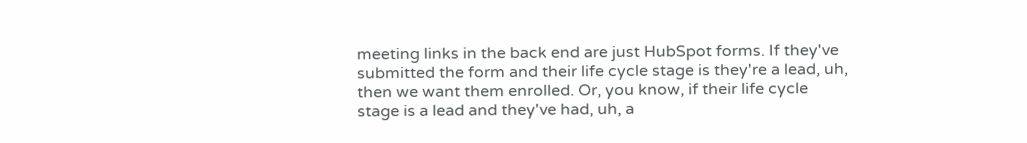meeting links in the back end are just HubSpot forms. If they've submitted the form and their life cycle stage is they're a lead, uh, then we want them enrolled. Or, you know, if their life cycle stage is a lead and they've had, uh, a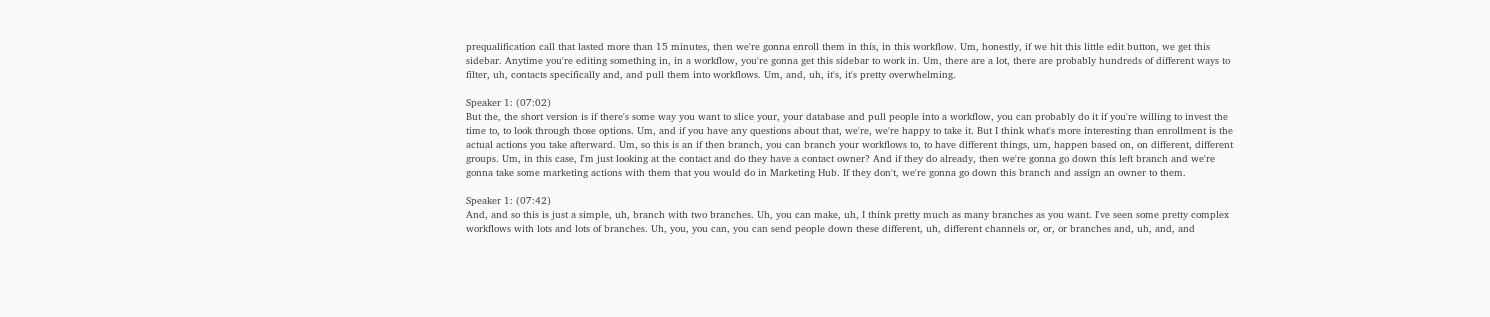prequalification call that lasted more than 15 minutes, then we're gonna enroll them in this, in this workflow. Um, honestly, if we hit this little edit button, we get this sidebar. Anytime you're editing something in, in a workflow, you're gonna get this sidebar to work in. Um, there are a lot, there are probably hundreds of different ways to filter, uh, contacts specifically and, and pull them into workflows. Um, and, uh, it's, it's pretty overwhelming.

Speaker 1: (07:02)
But the, the short version is if there's some way you want to slice your, your database and pull people into a workflow, you can probably do it if you're willing to invest the time to, to look through those options. Um, and if you have any questions about that, we're, we're happy to take it. But I think what's more interesting than enrollment is the actual actions you take afterward. Um, so this is an if then branch, you can branch your workflows to, to have different things, um, happen based on, on different, different groups. Um, in this case, I'm just looking at the contact and do they have a contact owner? And if they do already, then we're gonna go down this left branch and we're gonna take some marketing actions with them that you would do in Marketing Hub. If they don't, we're gonna go down this branch and assign an owner to them.

Speaker 1: (07:42)
And, and so this is just a simple, uh, branch with two branches. Uh, you can make, uh, I think pretty much as many branches as you want. I've seen some pretty complex workflows with lots and lots of branches. Uh, you, you can, you can send people down these different, uh, different channels or, or, or branches and, uh, and, and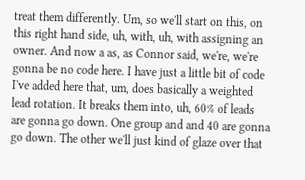treat them differently. Um, so we'll start on this, on this right hand side, uh, with, uh, with assigning an owner. And now a as, as Connor said, we're, we're gonna be no code here. I have just a little bit of code I've added here that, um, does basically a weighted lead rotation. It breaks them into, uh, 60% of leads are gonna go down. One group and and 40 are gonna go down. The other we'll just kind of glaze over that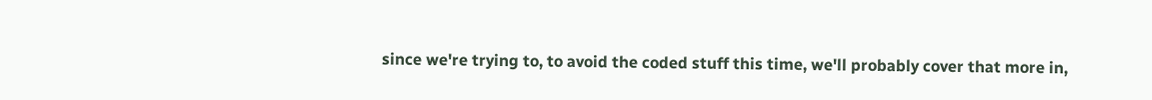since we're trying to, to avoid the coded stuff this time, we'll probably cover that more in,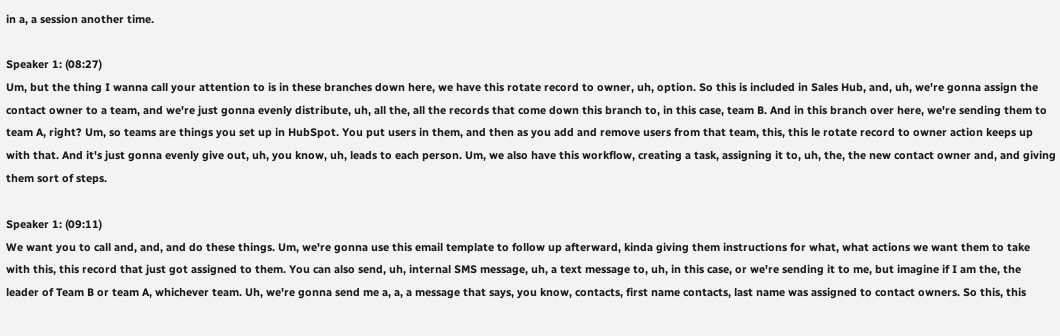in a, a session another time.

Speaker 1: (08:27)
Um, but the thing I wanna call your attention to is in these branches down here, we have this rotate record to owner, uh, option. So this is included in Sales Hub, and, uh, we're gonna assign the contact owner to a team, and we're just gonna evenly distribute, uh, all the, all the records that come down this branch to, in this case, team B. And in this branch over here, we're sending them to team A, right? Um, so teams are things you set up in HubSpot. You put users in them, and then as you add and remove users from that team, this, this le rotate record to owner action keeps up with that. And it's just gonna evenly give out, uh, you know, uh, leads to each person. Um, we also have this workflow, creating a task, assigning it to, uh, the, the new contact owner and, and giving them sort of steps.

Speaker 1: (09:11)
We want you to call and, and, and do these things. Um, we're gonna use this email template to follow up afterward, kinda giving them instructions for what, what actions we want them to take with this, this record that just got assigned to them. You can also send, uh, internal SMS message, uh, a text message to, uh, in this case, or we're sending it to me, but imagine if I am the, the leader of Team B or team A, whichever team. Uh, we're gonna send me a, a, a message that says, you know, contacts, first name contacts, last name was assigned to contact owners. So this, this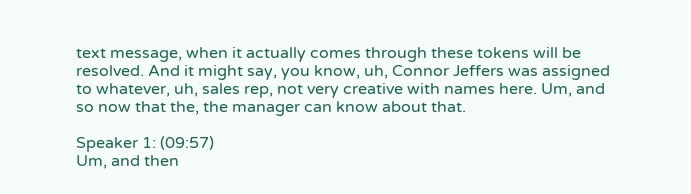text message, when it actually comes through these tokens will be resolved. And it might say, you know, uh, Connor Jeffers was assigned to whatever, uh, sales rep, not very creative with names here. Um, and so now that the, the manager can know about that.

Speaker 1: (09:57)
Um, and then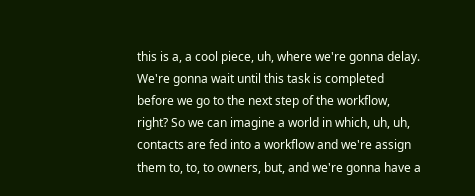this is a, a cool piece, uh, where we're gonna delay. We're gonna wait until this task is completed before we go to the next step of the workflow, right? So we can imagine a world in which, uh, uh, contacts are fed into a workflow and we're assign them to, to, to owners, but, and we're gonna have a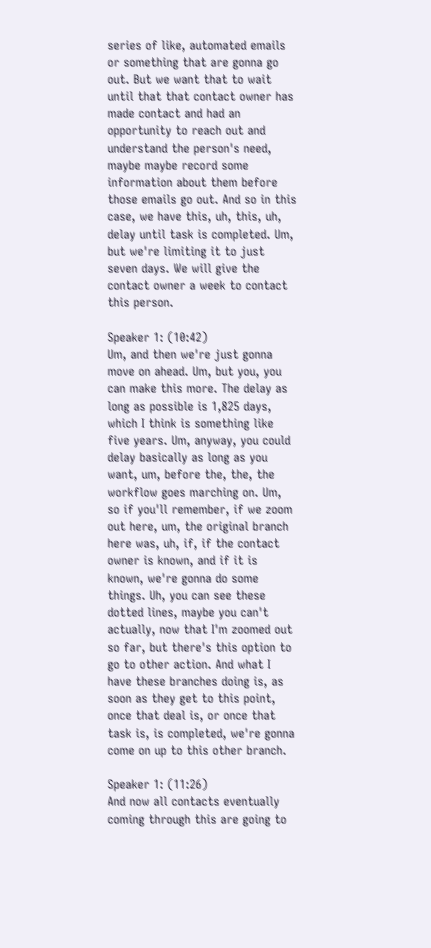series of like, automated emails or something that are gonna go out. But we want that to wait until that that contact owner has made contact and had an opportunity to reach out and understand the person's need, maybe maybe record some information about them before those emails go out. And so in this case, we have this, uh, this, uh, delay until task is completed. Um, but we're limiting it to just seven days. We will give the contact owner a week to contact this person.

Speaker 1: (10:42)
Um, and then we're just gonna move on ahead. Um, but you, you can make this more. The delay as long as possible is 1,825 days, which I think is something like five years. Um, anyway, you could delay basically as long as you want, um, before the, the, the workflow goes marching on. Um, so if you'll remember, if we zoom out here, um, the original branch here was, uh, if, if the contact owner is known, and if it is known, we're gonna do some things. Uh, you can see these dotted lines, maybe you can't actually, now that I'm zoomed out so far, but there's this option to go to other action. And what I have these branches doing is, as soon as they get to this point, once that deal is, or once that task is, is completed, we're gonna come on up to this other branch.

Speaker 1: (11:26)
And now all contacts eventually coming through this are going to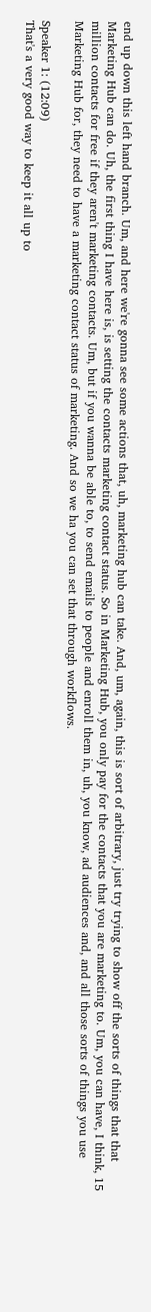end up down this left hand branch. Um, and here we're gonna see some actions that, uh, marketing hub can take. And, um, again, this is sort of arbitrary, just try trying to show off the sorts of things that that Marketing Hub can do. Uh, the first thing I have here is, is setting the contacts marketing contact status. So in Marketing Hub, you only pay for the contacts that you are marketing to. Um, you can have, I think, 15 million contacts for free if they aren't marketing contacts. Um, but if you wanna be able to, to send emails to people and enroll them in, uh, you know, ad audiences and, and all those sorts of things you use Marketing Hub for, they need to have a marketing contact status of marketing. And so we ha you can set that through workflows.

Speaker 1: (12:09)
That's a very good way to keep it all up to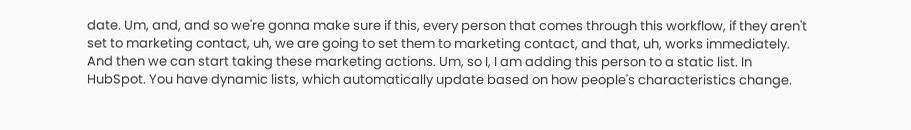date. Um, and, and so we're gonna make sure if this, every person that comes through this workflow, if they aren't set to marketing contact, uh, we are going to set them to marketing contact, and that, uh, works immediately. And then we can start taking these marketing actions. Um, so I, I am adding this person to a static list. In HubSpot. You have dynamic lists, which automatically update based on how people's characteristics change.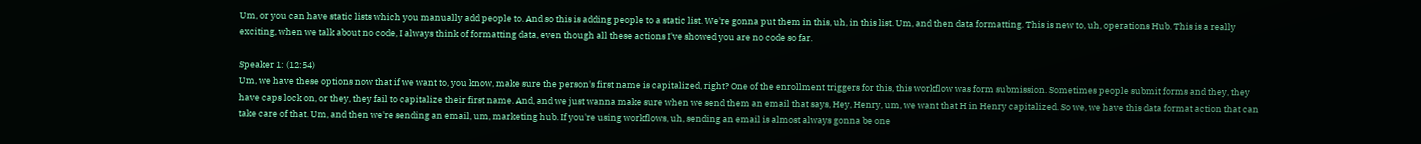Um, or you can have static lists which you manually add people to. And so this is adding people to a static list. We're gonna put them in this, uh, in this list. Um, and then data formatting. This is new to, uh, operations Hub. This is a really exciting, when we talk about no code, I always think of formatting data, even though all these actions I've showed you are no code so far.

Speaker 1: (12:54)
Um, we have these options now that if we want to, you know, make sure the person's first name is capitalized, right? One of the enrollment triggers for this, this workflow was form submission. Sometimes people submit forms and they, they have caps lock on, or they, they fail to capitalize their first name. And, and we just wanna make sure when we send them an email that says, Hey, Henry, um, we want that H in Henry capitalized. So we, we have this data format action that can take care of that. Um, and then we're sending an email, um, marketing hub. If you're using workflows, uh, sending an email is almost always gonna be one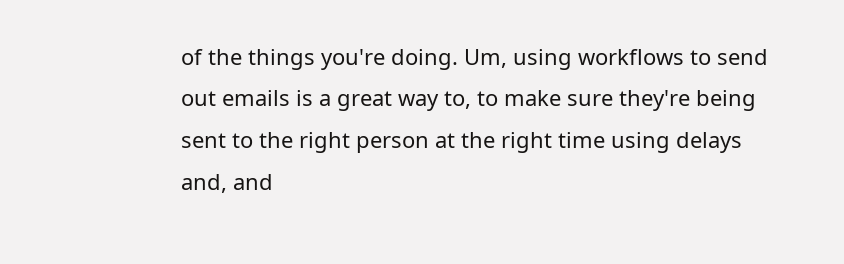of the things you're doing. Um, using workflows to send out emails is a great way to, to make sure they're being sent to the right person at the right time using delays and, and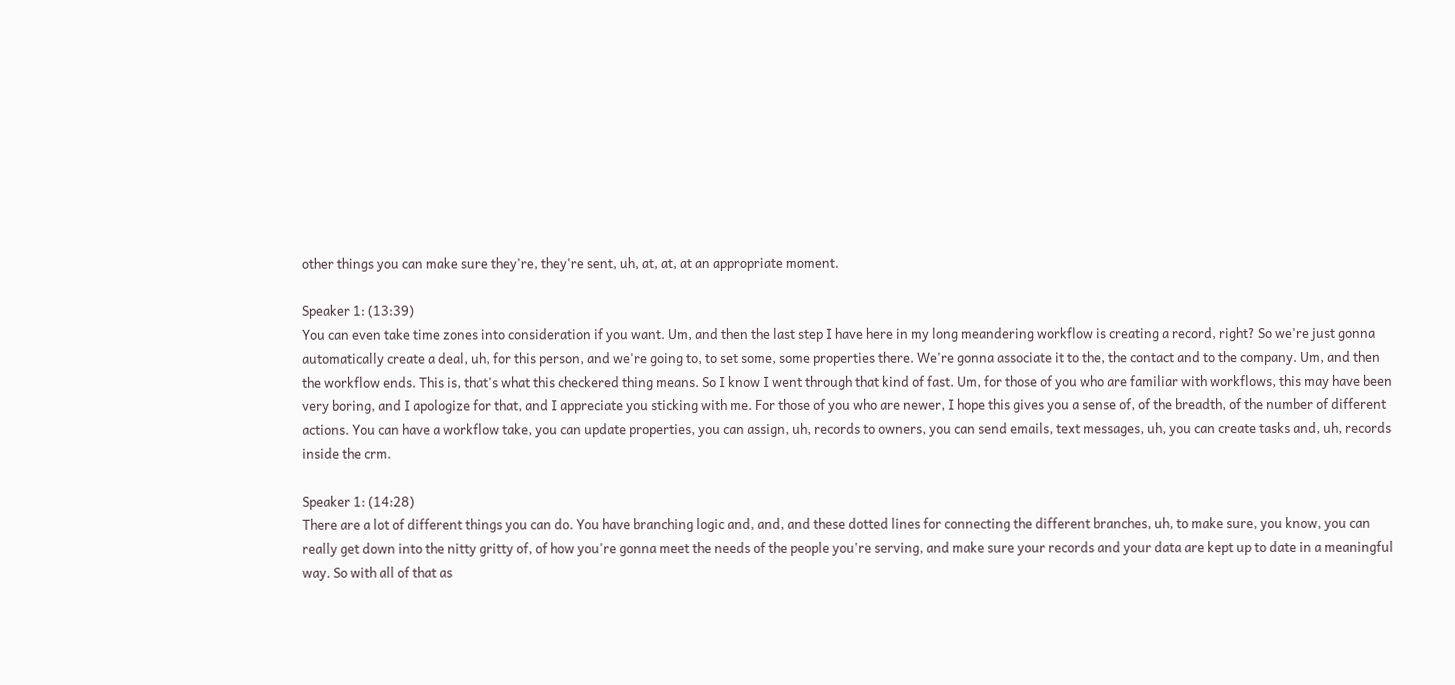other things you can make sure they're, they're sent, uh, at, at, at an appropriate moment.

Speaker 1: (13:39)
You can even take time zones into consideration if you want. Um, and then the last step I have here in my long meandering workflow is creating a record, right? So we're just gonna automatically create a deal, uh, for this person, and we're going to, to set some, some properties there. We're gonna associate it to the, the contact and to the company. Um, and then the workflow ends. This is, that's what this checkered thing means. So I know I went through that kind of fast. Um, for those of you who are familiar with workflows, this may have been very boring, and I apologize for that, and I appreciate you sticking with me. For those of you who are newer, I hope this gives you a sense of, of the breadth, of the number of different actions. You can have a workflow take, you can update properties, you can assign, uh, records to owners, you can send emails, text messages, uh, you can create tasks and, uh, records inside the crm.

Speaker 1: (14:28)
There are a lot of different things you can do. You have branching logic and, and, and these dotted lines for connecting the different branches, uh, to make sure, you know, you can really get down into the nitty gritty of, of how you're gonna meet the needs of the people you're serving, and make sure your records and your data are kept up to date in a meaningful way. So with all of that as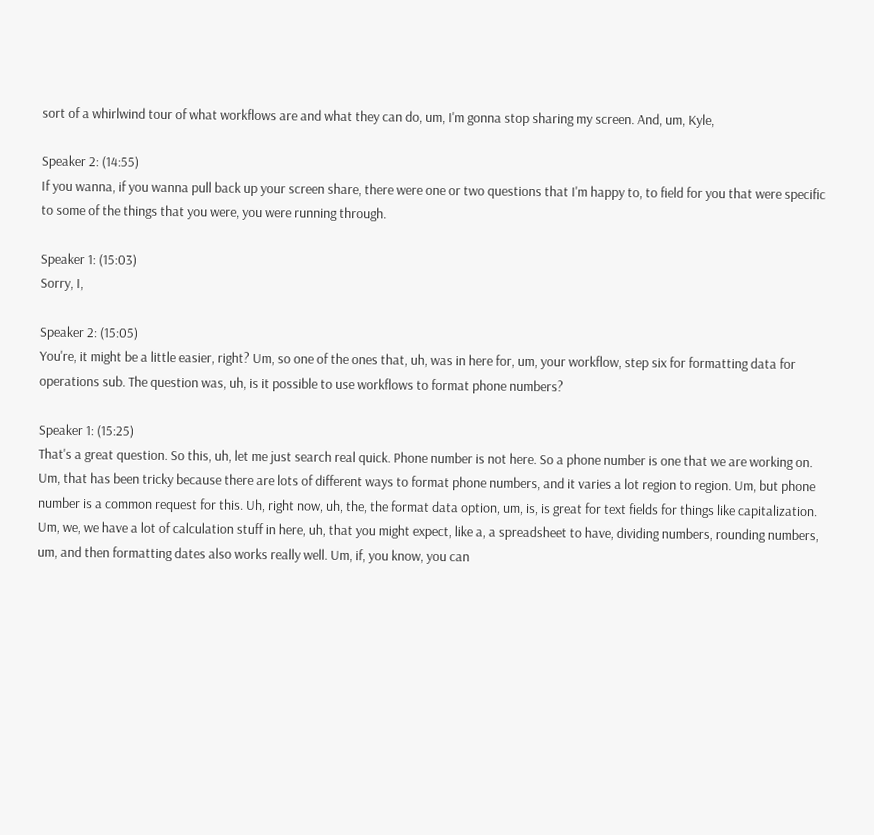sort of a whirlwind tour of what workflows are and what they can do, um, I'm gonna stop sharing my screen. And, um, Kyle,

Speaker 2: (14:55)
If you wanna, if you wanna pull back up your screen share, there were one or two questions that I'm happy to, to field for you that were specific to some of the things that you were, you were running through.

Speaker 1: (15:03)
Sorry, I,

Speaker 2: (15:05)
You're, it might be a little easier, right? Um, so one of the ones that, uh, was in here for, um, your workflow, step six for formatting data for operations sub. The question was, uh, is it possible to use workflows to format phone numbers?

Speaker 1: (15:25)
That's a great question. So this, uh, let me just search real quick. Phone number is not here. So a phone number is one that we are working on. Um, that has been tricky because there are lots of different ways to format phone numbers, and it varies a lot region to region. Um, but phone number is a common request for this. Uh, right now, uh, the, the format data option, um, is, is great for text fields for things like capitalization. Um, we, we have a lot of calculation stuff in here, uh, that you might expect, like a, a spreadsheet to have, dividing numbers, rounding numbers, um, and then formatting dates also works really well. Um, if, you know, you can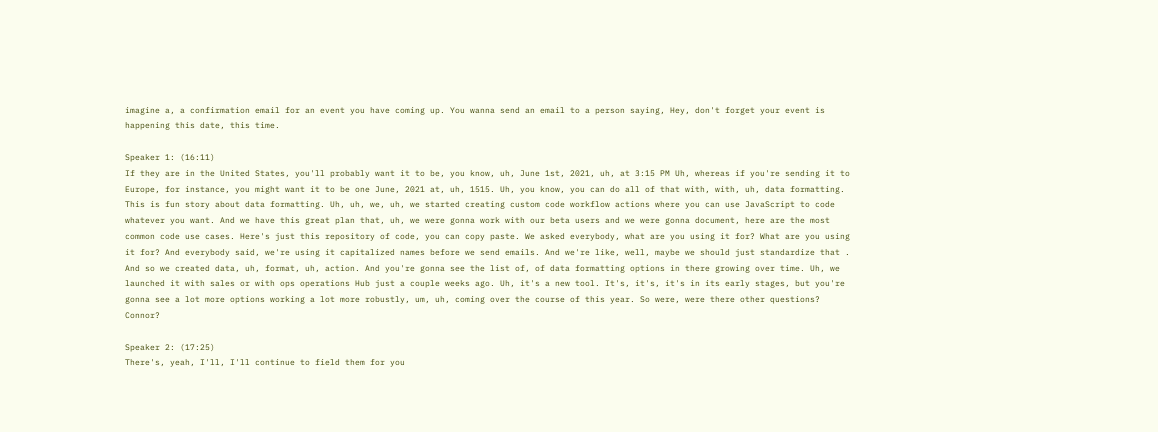imagine a, a confirmation email for an event you have coming up. You wanna send an email to a person saying, Hey, don't forget your event is happening this date, this time.

Speaker 1: (16:11)
If they are in the United States, you'll probably want it to be, you know, uh, June 1st, 2021, uh, at 3:15 PM Uh, whereas if you're sending it to Europe, for instance, you might want it to be one June, 2021 at, uh, 1515. Uh, you know, you can do all of that with, with, uh, data formatting. This is fun story about data formatting. Uh, uh, we, uh, we started creating custom code workflow actions where you can use JavaScript to code whatever you want. And we have this great plan that, uh, we were gonna work with our beta users and we were gonna document, here are the most common code use cases. Here's just this repository of code, you can copy paste. We asked everybody, what are you using it for? What are you using it for? And everybody said, we're using it capitalized names before we send emails. And we're like, well, maybe we should just standardize that . And so we created data, uh, format, uh, action. And you're gonna see the list of, of data formatting options in there growing over time. Uh, we launched it with sales or with ops operations Hub just a couple weeks ago. Uh, it's a new tool. It's, it's, it's in its early stages, but you're gonna see a lot more options working a lot more robustly, um, uh, coming over the course of this year. So were, were there other questions? Connor?

Speaker 2: (17:25)
There's, yeah, I'll, I'll continue to field them for you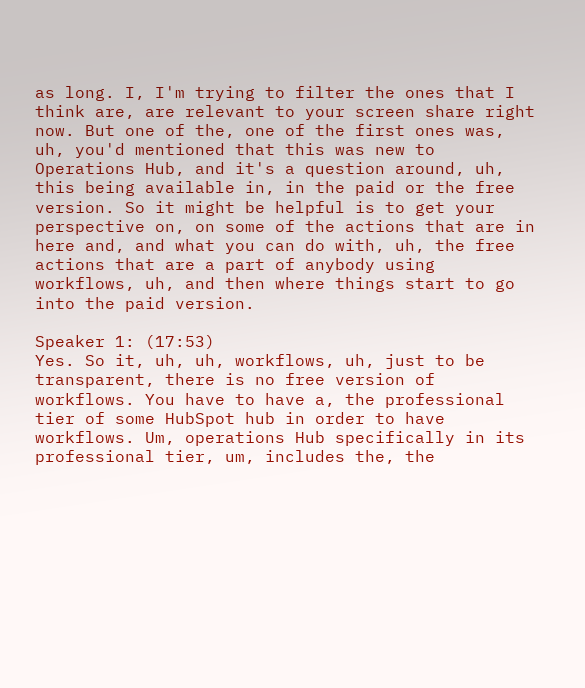as long. I, I'm trying to filter the ones that I think are, are relevant to your screen share right now. But one of the, one of the first ones was, uh, you'd mentioned that this was new to Operations Hub, and it's a question around, uh, this being available in, in the paid or the free version. So it might be helpful is to get your perspective on, on some of the actions that are in here and, and what you can do with, uh, the free actions that are a part of anybody using workflows, uh, and then where things start to go into the paid version.

Speaker 1: (17:53)
Yes. So it, uh, uh, workflows, uh, just to be transparent, there is no free version of workflows. You have to have a, the professional tier of some HubSpot hub in order to have workflows. Um, operations Hub specifically in its professional tier, um, includes the, the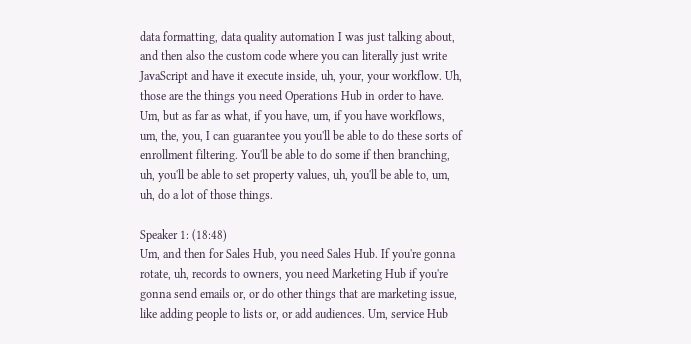data formatting, data quality automation I was just talking about, and then also the custom code where you can literally just write JavaScript and have it execute inside, uh, your, your workflow. Uh, those are the things you need Operations Hub in order to have. Um, but as far as what, if you have, um, if you have workflows, um, the, you, I can guarantee you you'll be able to do these sorts of enrollment filtering. You'll be able to do some if then branching, uh, you'll be able to set property values, uh, you'll be able to, um, uh, do a lot of those things.

Speaker 1: (18:48)
Um, and then for Sales Hub, you need Sales Hub. If you're gonna rotate, uh, records to owners, you need Marketing Hub if you're gonna send emails or, or do other things that are marketing issue, like adding people to lists or, or add audiences. Um, service Hub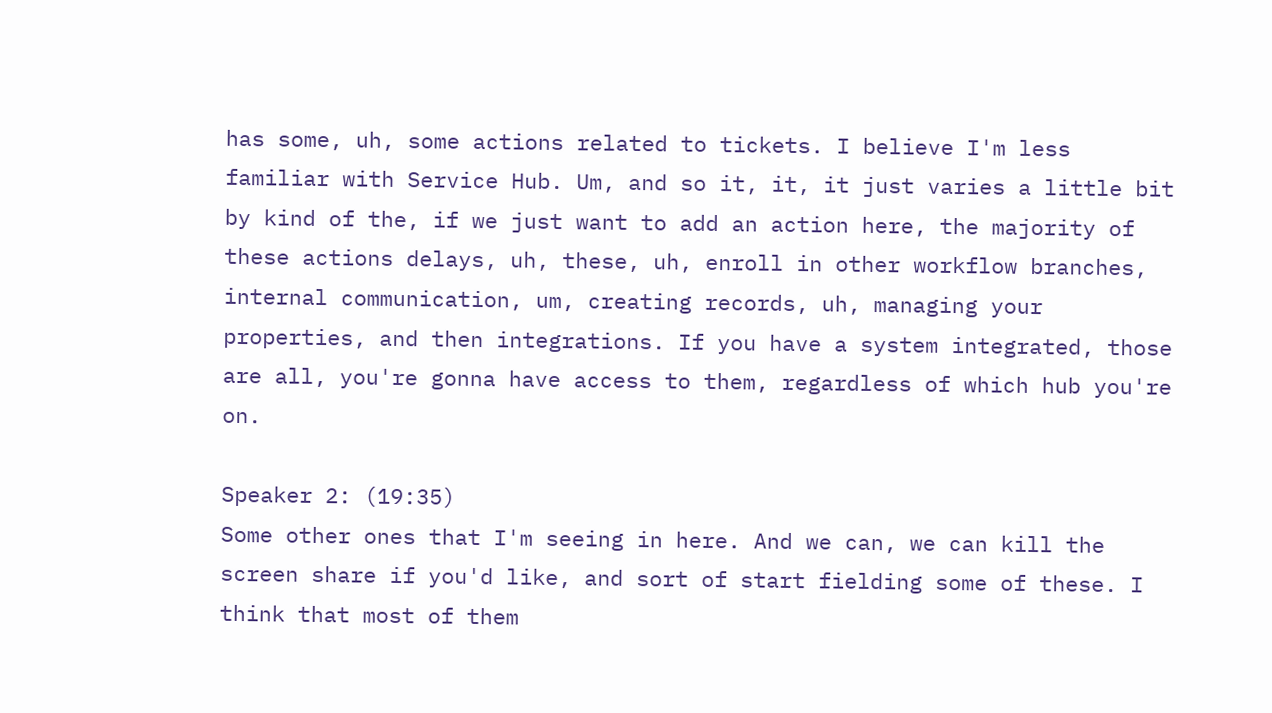has some, uh, some actions related to tickets. I believe I'm less familiar with Service Hub. Um, and so it, it, it just varies a little bit by kind of the, if we just want to add an action here, the majority of these actions delays, uh, these, uh, enroll in other workflow branches, internal communication, um, creating records, uh, managing your properties, and then integrations. If you have a system integrated, those are all, you're gonna have access to them, regardless of which hub you're on.

Speaker 2: (19:35)
Some other ones that I'm seeing in here. And we can, we can kill the screen share if you'd like, and sort of start fielding some of these. I think that most of them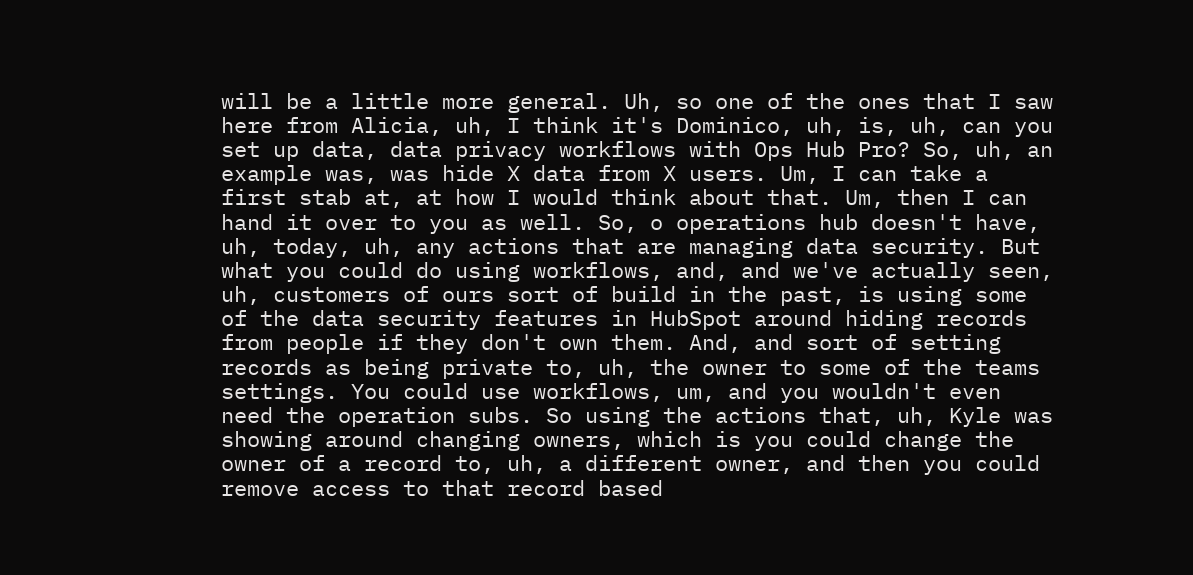will be a little more general. Uh, so one of the ones that I saw here from Alicia, uh, I think it's Dominico, uh, is, uh, can you set up data, data privacy workflows with Ops Hub Pro? So, uh, an example was, was hide X data from X users. Um, I can take a first stab at, at how I would think about that. Um, then I can hand it over to you as well. So, o operations hub doesn't have, uh, today, uh, any actions that are managing data security. But what you could do using workflows, and, and we've actually seen, uh, customers of ours sort of build in the past, is using some of the data security features in HubSpot around hiding records from people if they don't own them. And, and sort of setting records as being private to, uh, the owner to some of the teams settings. You could use workflows, um, and you wouldn't even need the operation subs. So using the actions that, uh, Kyle was showing around changing owners, which is you could change the owner of a record to, uh, a different owner, and then you could remove access to that record based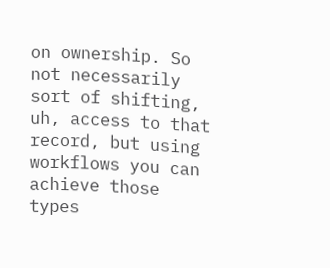on ownership. So not necessarily sort of shifting, uh, access to that record, but using workflows you can achieve those types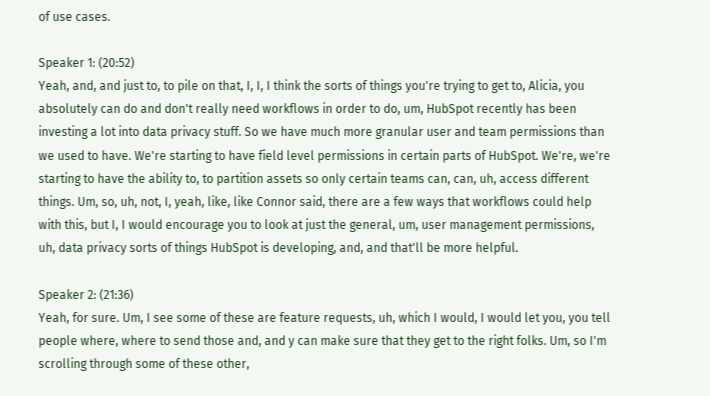of use cases.

Speaker 1: (20:52)
Yeah, and, and just to, to pile on that, I, I, I think the sorts of things you're trying to get to, Alicia, you absolutely can do and don't really need workflows in order to do, um, HubSpot recently has been investing a lot into data privacy stuff. So we have much more granular user and team permissions than we used to have. We're starting to have field level permissions in certain parts of HubSpot. We're, we're starting to have the ability to, to partition assets so only certain teams can, can, uh, access different things. Um, so, uh, not, I, yeah, like, like Connor said, there are a few ways that workflows could help with this, but I, I would encourage you to look at just the general, um, user management permissions, uh, data privacy sorts of things HubSpot is developing, and, and that'll be more helpful.

Speaker 2: (21:36)
Yeah, for sure. Um, I see some of these are feature requests, uh, which I would, I would let you, you tell people where, where to send those and, and y can make sure that they get to the right folks. Um, so I'm scrolling through some of these other,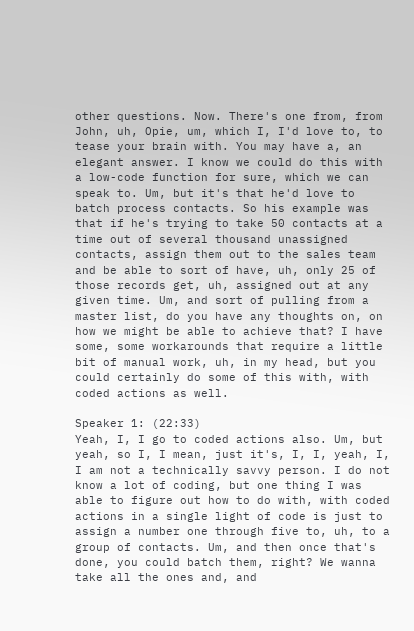other questions. Now. There's one from, from John, uh, Opie, um, which I, I'd love to, to tease your brain with. You may have a, an elegant answer. I know we could do this with a low-code function for sure, which we can speak to. Um, but it's that he'd love to batch process contacts. So his example was that if he's trying to take 50 contacts at a time out of several thousand unassigned contacts, assign them out to the sales team and be able to sort of have, uh, only 25 of those records get, uh, assigned out at any given time. Um, and sort of pulling from a master list, do you have any thoughts on, on how we might be able to achieve that? I have some, some workarounds that require a little bit of manual work, uh, in my head, but you could certainly do some of this with, with coded actions as well.

Speaker 1: (22:33)
Yeah, I, I go to coded actions also. Um, but yeah, so I, I mean, just it's, I, I, yeah, I, I am not a technically savvy person. I do not know a lot of coding, but one thing I was able to figure out how to do with, with coded actions in a single light of code is just to assign a number one through five to, uh, to a group of contacts. Um, and then once that's done, you could batch them, right? We wanna take all the ones and, and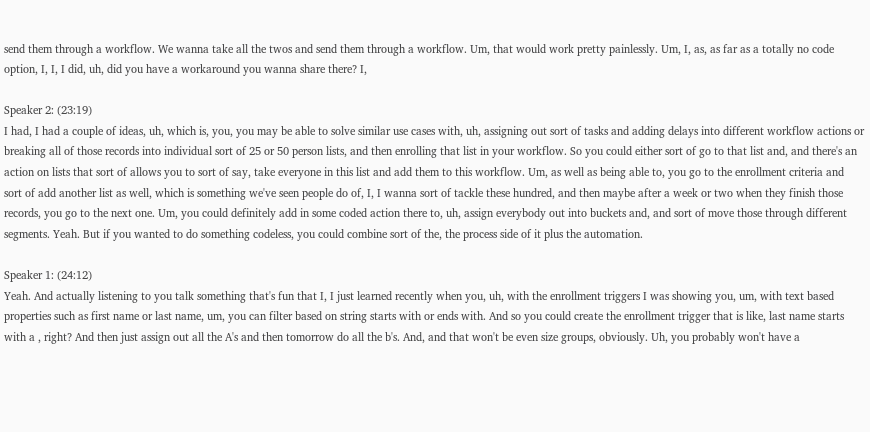send them through a workflow. We wanna take all the twos and send them through a workflow. Um, that would work pretty painlessly. Um, I, as, as far as a totally no code option, I, I, I did, uh, did you have a workaround you wanna share there? I,

Speaker 2: (23:19)
I had, I had a couple of ideas, uh, which is, you, you may be able to solve similar use cases with, uh, assigning out sort of tasks and adding delays into different workflow actions or breaking all of those records into individual sort of 25 or 50 person lists, and then enrolling that list in your workflow. So you could either sort of go to that list and, and there's an action on lists that sort of allows you to sort of say, take everyone in this list and add them to this workflow. Um, as well as being able to, you go to the enrollment criteria and sort of add another list as well, which is something we've seen people do of, I, I wanna sort of tackle these hundred, and then maybe after a week or two when they finish those records, you go to the next one. Um, you could definitely add in some coded action there to, uh, assign everybody out into buckets and, and sort of move those through different segments. Yeah. But if you wanted to do something codeless, you could combine sort of the, the process side of it plus the automation.

Speaker 1: (24:12)
Yeah. And actually listening to you talk something that's fun that I, I just learned recently when you, uh, with the enrollment triggers I was showing you, um, with text based properties such as first name or last name, um, you can filter based on string starts with or ends with. And so you could create the enrollment trigger that is like, last name starts with a , right? And then just assign out all the A's and then tomorrow do all the b's. And, and that won't be even size groups, obviously. Uh, you probably won't have a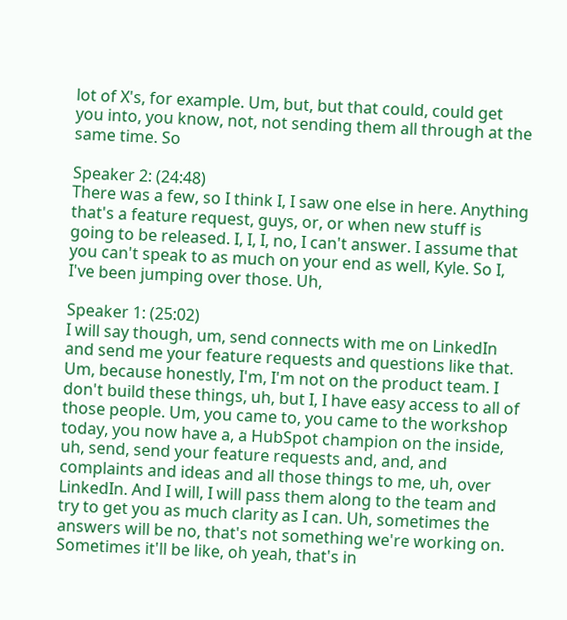lot of X's, for example. Um, but, but that could, could get you into, you know, not, not sending them all through at the same time. So

Speaker 2: (24:48)
There was a few, so I think I, I saw one else in here. Anything that's a feature request, guys, or, or when new stuff is going to be released. I, I, I, no, I can't answer. I assume that you can't speak to as much on your end as well, Kyle. So I, I've been jumping over those. Uh,

Speaker 1: (25:02)
I will say though, um, send connects with me on LinkedIn and send me your feature requests and questions like that. Um, because honestly, I'm, I'm not on the product team. I don't build these things, uh, but I, I have easy access to all of those people. Um, you came to, you came to the workshop today, you now have a, a HubSpot champion on the inside, uh, send, send your feature requests and, and, and complaints and ideas and all those things to me, uh, over LinkedIn. And I will, I will pass them along to the team and try to get you as much clarity as I can. Uh, sometimes the answers will be no, that's not something we're working on. Sometimes it'll be like, oh yeah, that's in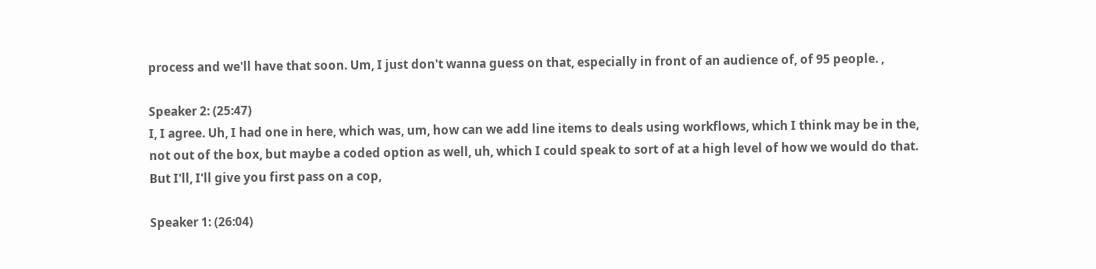process and we'll have that soon. Um, I just don't wanna guess on that, especially in front of an audience of, of 95 people. ,

Speaker 2: (25:47)
I, I agree. Uh, I had one in here, which was, um, how can we add line items to deals using workflows, which I think may be in the, not out of the box, but maybe a coded option as well, uh, which I could speak to sort of at a high level of how we would do that. But I'll, I'll give you first pass on a cop,

Speaker 1: (26:04)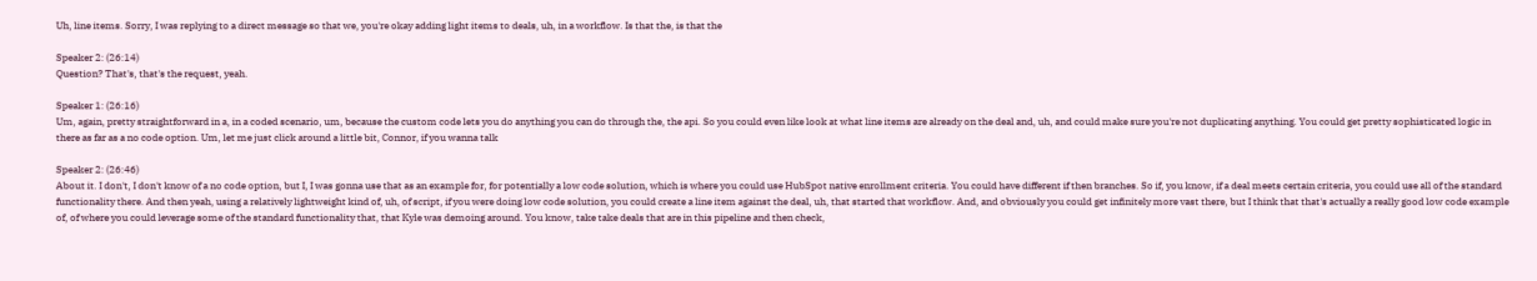Uh, line items. Sorry, I was replying to a direct message so that we, you're okay adding light items to deals, uh, in a workflow. Is that the, is that the

Speaker 2: (26:14)
Question? That's, that's the request, yeah.

Speaker 1: (26:16)
Um, again, pretty straightforward in a, in a coded scenario, um, because the custom code lets you do anything you can do through the, the api. So you could even like look at what line items are already on the deal and, uh, and could make sure you're not duplicating anything. You could get pretty sophisticated logic in there as far as a no code option. Um, let me just click around a little bit, Connor, if you wanna talk

Speaker 2: (26:46)
About it. I don't, I don't know of a no code option, but I, I was gonna use that as an example for, for potentially a low code solution, which is where you could use HubSpot native enrollment criteria. You could have different if then branches. So if, you know, if a deal meets certain criteria, you could use all of the standard functionality there. And then yeah, using a relatively lightweight kind of, uh, of script, if you were doing low code solution, you could create a line item against the deal, uh, that started that workflow. And, and obviously you could get infinitely more vast there, but I think that that's actually a really good low code example of, of where you could leverage some of the standard functionality that, that Kyle was demoing around. You know, take take deals that are in this pipeline and then check,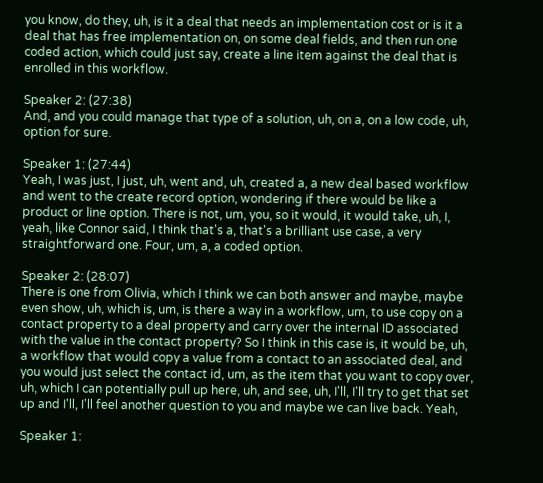you know, do they, uh, is it a deal that needs an implementation cost or is it a deal that has free implementation on, on some deal fields, and then run one coded action, which could just say, create a line item against the deal that is enrolled in this workflow.

Speaker 2: (27:38)
And, and you could manage that type of a solution, uh, on a, on a low code, uh, option for sure.

Speaker 1: (27:44)
Yeah, I was just, I just, uh, went and, uh, created a, a new deal based workflow and went to the create record option, wondering if there would be like a product or line option. There is not, um, you, so it would, it would take, uh, I, yeah, like Connor said, I think that's a, that's a brilliant use case, a very straightforward one. Four, um, a, a coded option.

Speaker 2: (28:07)
There is one from Olivia, which I think we can both answer and maybe, maybe even show, uh, which is, um, is there a way in a workflow, um, to use copy on a contact property to a deal property and carry over the internal ID associated with the value in the contact property? So I think in this case is, it would be, uh, a workflow that would copy a value from a contact to an associated deal, and you would just select the contact id, um, as the item that you want to copy over, uh, which I can potentially pull up here, uh, and see, uh, I'll, I'll try to get that set up and I'll, I'll feel another question to you and maybe we can live back. Yeah,

Speaker 1: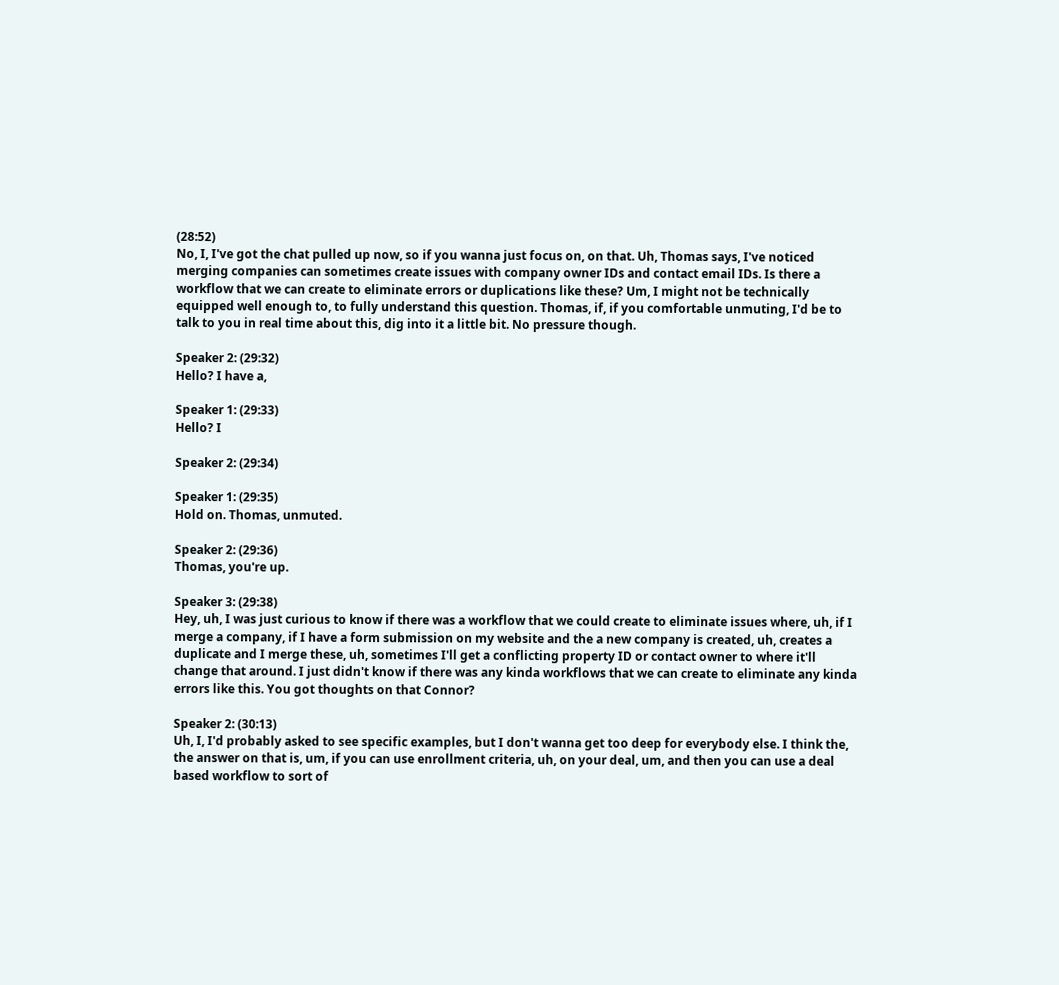(28:52)
No, I, I've got the chat pulled up now, so if you wanna just focus on, on that. Uh, Thomas says, I've noticed merging companies can sometimes create issues with company owner IDs and contact email IDs. Is there a workflow that we can create to eliminate errors or duplications like these? Um, I might not be technically equipped well enough to, to fully understand this question. Thomas, if, if you comfortable unmuting, I'd be to talk to you in real time about this, dig into it a little bit. No pressure though.

Speaker 2: (29:32)
Hello? I have a,

Speaker 1: (29:33)
Hello? I

Speaker 2: (29:34)

Speaker 1: (29:35)
Hold on. Thomas, unmuted.

Speaker 2: (29:36)
Thomas, you're up.

Speaker 3: (29:38)
Hey, uh, I was just curious to know if there was a workflow that we could create to eliminate issues where, uh, if I merge a company, if I have a form submission on my website and the a new company is created, uh, creates a duplicate and I merge these, uh, sometimes I'll get a conflicting property ID or contact owner to where it'll change that around. I just didn't know if there was any kinda workflows that we can create to eliminate any kinda errors like this. You got thoughts on that Connor?

Speaker 2: (30:13)
Uh, I, I'd probably asked to see specific examples, but I don't wanna get too deep for everybody else. I think the, the answer on that is, um, if you can use enrollment criteria, uh, on your deal, um, and then you can use a deal based workflow to sort of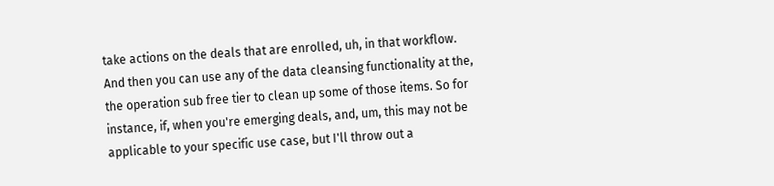take actions on the deals that are enrolled, uh, in that workflow. And then you can use any of the data cleansing functionality at the, the operation sub free tier to clean up some of those items. So for instance, if, when you're emerging deals, and, um, this may not be applicable to your specific use case, but I'll throw out a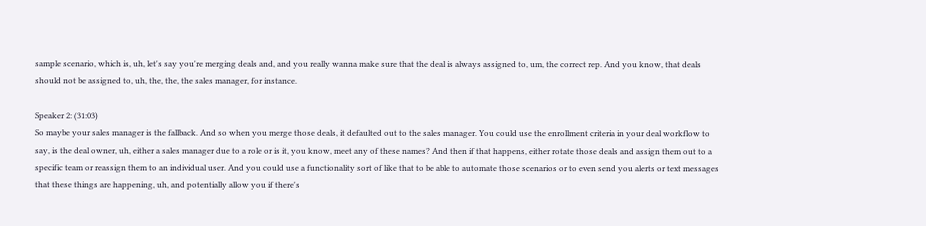sample scenario, which is, uh, let's say you're merging deals and, and you really wanna make sure that the deal is always assigned to, um, the correct rep. And you know, that deals should not be assigned to, uh, the, the, the sales manager, for instance.

Speaker 2: (31:03)
So maybe your sales manager is the fallback. And so when you merge those deals, it defaulted out to the sales manager. You could use the enrollment criteria in your deal workflow to say, is the deal owner, uh, either a sales manager due to a role or is it, you know, meet any of these names? And then if that happens, either rotate those deals and assign them out to a specific team or reassign them to an individual user. And you could use a functionality sort of like that to be able to automate those scenarios or to even send you alerts or text messages that these things are happening, uh, and potentially allow you if there's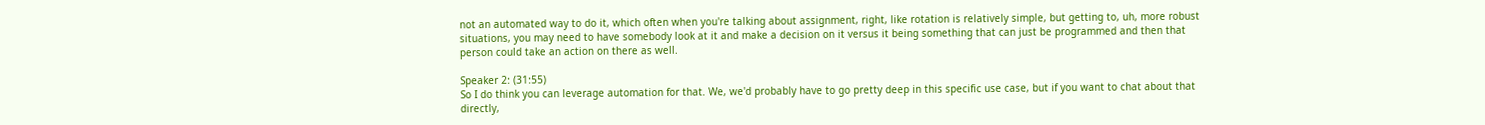not an automated way to do it, which often when you're talking about assignment, right, like rotation is relatively simple, but getting to, uh, more robust situations, you may need to have somebody look at it and make a decision on it versus it being something that can just be programmed and then that person could take an action on there as well.

Speaker 2: (31:55)
So I do think you can leverage automation for that. We, we'd probably have to go pretty deep in this specific use case, but if you want to chat about that directly,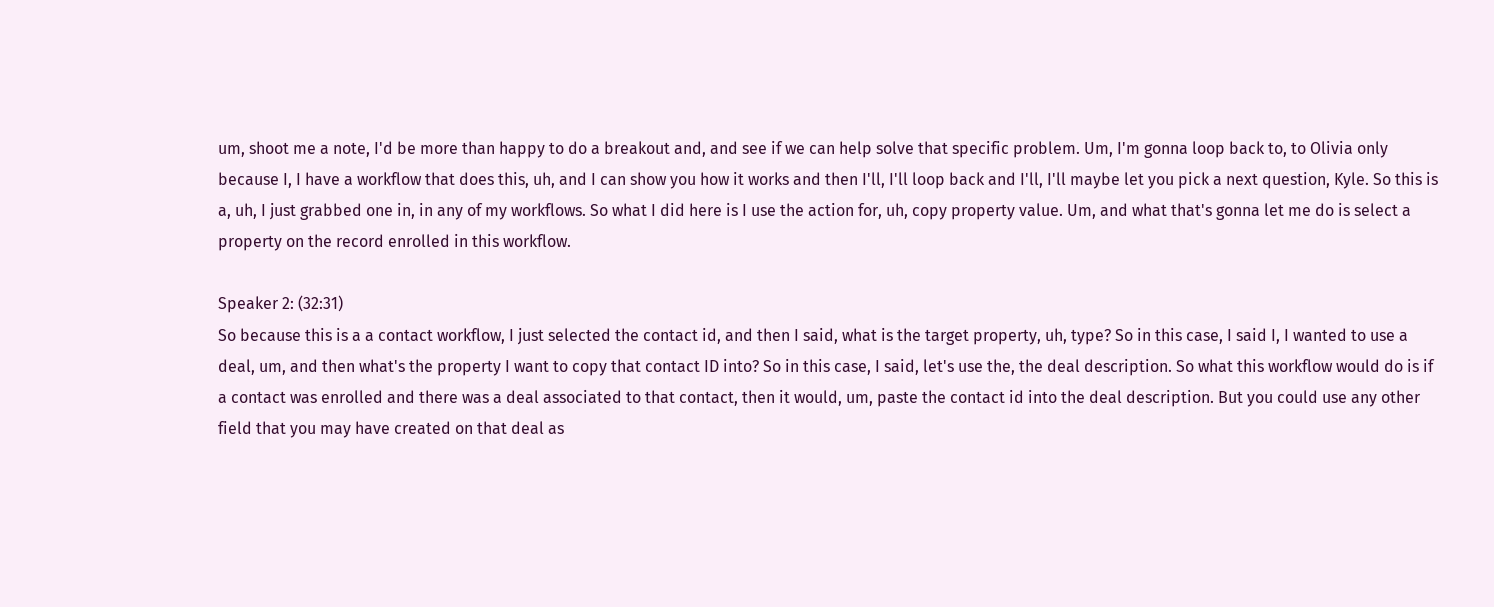um, shoot me a note, I'd be more than happy to do a breakout and, and see if we can help solve that specific problem. Um, I'm gonna loop back to, to Olivia only because I, I have a workflow that does this, uh, and I can show you how it works and then I'll, I'll loop back and I'll, I'll maybe let you pick a next question, Kyle. So this is a, uh, I just grabbed one in, in any of my workflows. So what I did here is I use the action for, uh, copy property value. Um, and what that's gonna let me do is select a property on the record enrolled in this workflow.

Speaker 2: (32:31)
So because this is a a contact workflow, I just selected the contact id, and then I said, what is the target property, uh, type? So in this case, I said I, I wanted to use a deal, um, and then what's the property I want to copy that contact ID into? So in this case, I said, let's use the, the deal description. So what this workflow would do is if a contact was enrolled and there was a deal associated to that contact, then it would, um, paste the contact id into the deal description. But you could use any other field that you may have created on that deal as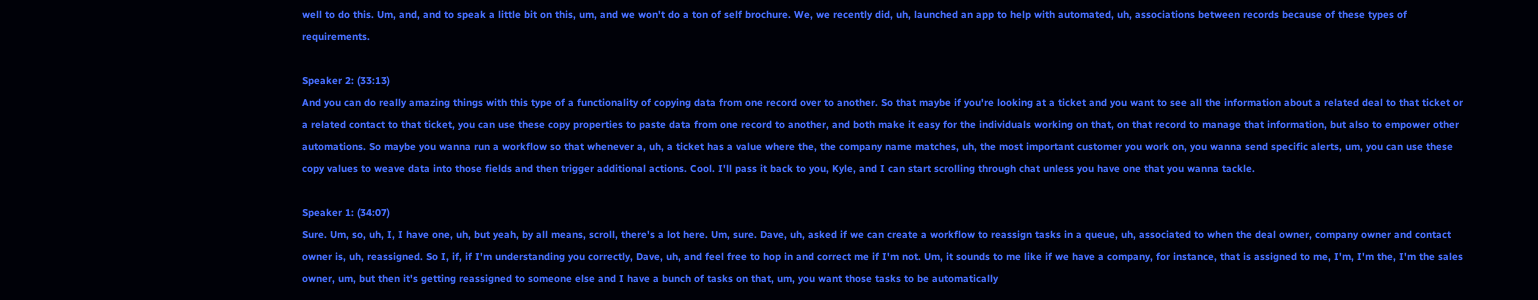well to do this. Um, and, and to speak a little bit on this, um, and we won't do a ton of self brochure. We, we recently did, uh, launched an app to help with automated, uh, associations between records because of these types of requirements.

Speaker 2: (33:13)
And you can do really amazing things with this type of a functionality of copying data from one record over to another. So that maybe if you're looking at a ticket and you want to see all the information about a related deal to that ticket or a related contact to that ticket, you can use these copy properties to paste data from one record to another, and both make it easy for the individuals working on that, on that record to manage that information, but also to empower other automations. So maybe you wanna run a workflow so that whenever a, uh, a ticket has a value where the, the company name matches, uh, the most important customer you work on, you wanna send specific alerts, um, you can use these copy values to weave data into those fields and then trigger additional actions. Cool. I'll pass it back to you, Kyle, and I can start scrolling through chat unless you have one that you wanna tackle.

Speaker 1: (34:07)
Sure. Um, so, uh, I, I have one, uh, but yeah, by all means, scroll, there's a lot here. Um, sure. Dave, uh, asked if we can create a workflow to reassign tasks in a queue, uh, associated to when the deal owner, company owner and contact owner is, uh, reassigned. So I, if, if I'm understanding you correctly, Dave, uh, and feel free to hop in and correct me if I'm not. Um, it sounds to me like if we have a company, for instance, that is assigned to me, I'm, I'm the, I'm the sales owner, um, but then it's getting reassigned to someone else and I have a bunch of tasks on that, um, you want those tasks to be automatically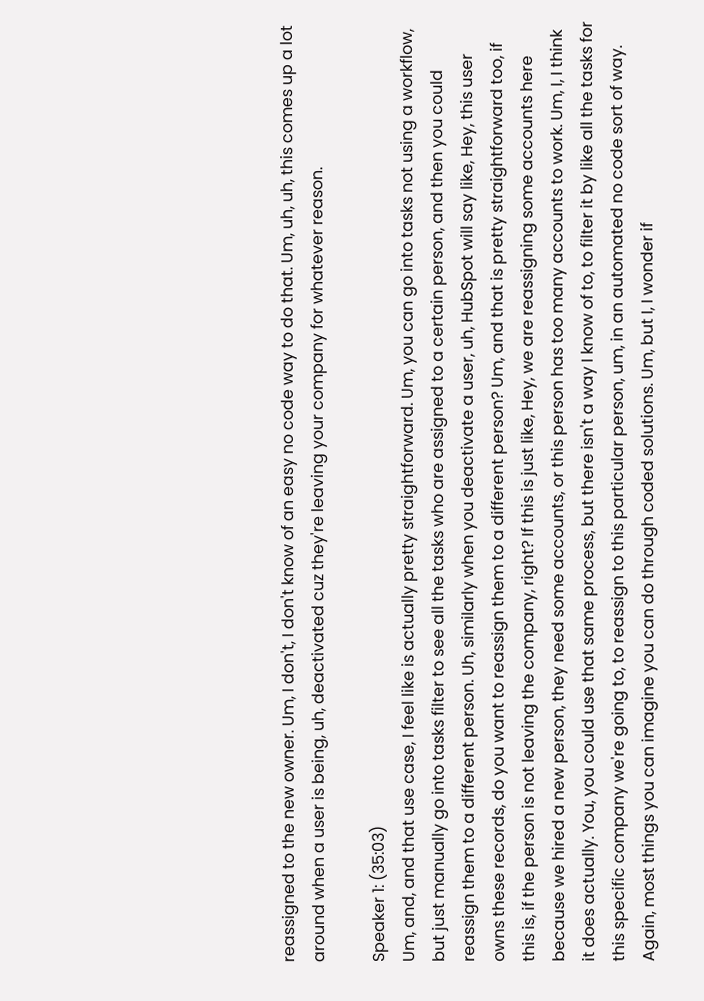reassigned to the new owner. Um, I don't, I don't know of an easy no code way to do that. Um, uh, uh, this comes up a lot around when a user is being, uh, deactivated cuz they're leaving your company for whatever reason.

Speaker 1: (35:03)
Um, and, and that use case, I feel like is actually pretty straightforward. Um, you can go into tasks not using a workflow, but just manually go into tasks filter to see all the tasks who are assigned to a certain person, and then you could reassign them to a different person. Uh, similarly when you deactivate a user, uh, HubSpot will say like, Hey, this user owns these records, do you want to reassign them to a different person? Um, and that is pretty straightforward too, if this is, if the person is not leaving the company, right? If this is just like, Hey, we are reassigning some accounts here because we hired a new person, they need some accounts, or this person has too many accounts to work. Um, I, I think it does actually. You, you could use that same process, but there isn't a way I know of to, to filter it by like all the tasks for this specific company we're going to, to reassign to this particular person, um, in an automated no code sort of way. Again, most things you can imagine you can do through coded solutions. Um, but I, I wonder if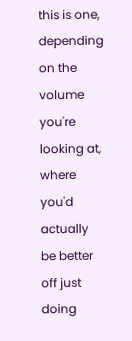this is one, depending on the volume you're looking at, where you'd actually be better off just doing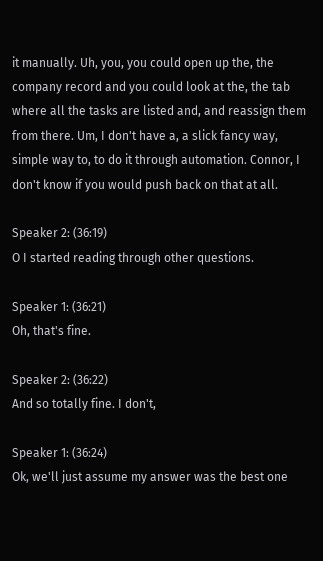it manually. Uh, you, you could open up the, the company record and you could look at the, the tab where all the tasks are listed and, and reassign them from there. Um, I don't have a, a slick fancy way, simple way to, to do it through automation. Connor, I don't know if you would push back on that at all.

Speaker 2: (36:19)
O I started reading through other questions.

Speaker 1: (36:21)
Oh, that's fine.

Speaker 2: (36:22)
And so totally fine. I don't,

Speaker 1: (36:24)
Ok, we'll just assume my answer was the best one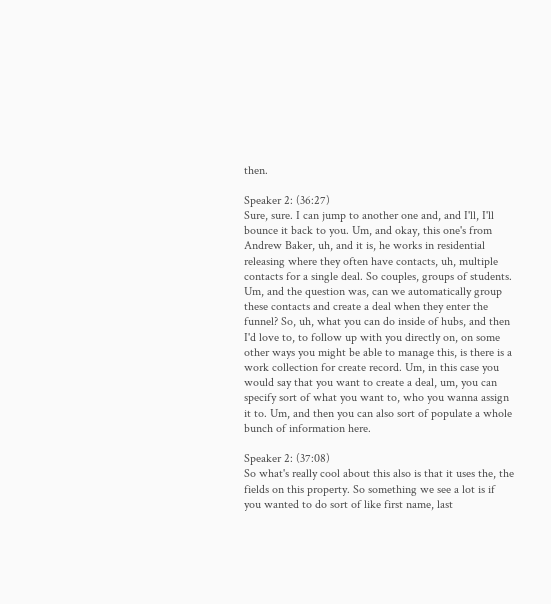then.

Speaker 2: (36:27)
Sure, sure. I can jump to another one and, and I'll, I'll bounce it back to you. Um, and okay, this one's from Andrew Baker, uh, and it is, he works in residential releasing where they often have contacts, uh, multiple contacts for a single deal. So couples, groups of students. Um, and the question was, can we automatically group these contacts and create a deal when they enter the funnel? So, uh, what you can do inside of hubs, and then I'd love to, to follow up with you directly on, on some other ways you might be able to manage this, is there is a work collection for create record. Um, in this case you would say that you want to create a deal, um, you can specify sort of what you want to, who you wanna assign it to. Um, and then you can also sort of populate a whole bunch of information here.

Speaker 2: (37:08)
So what's really cool about this also is that it uses the, the fields on this property. So something we see a lot is if you wanted to do sort of like first name, last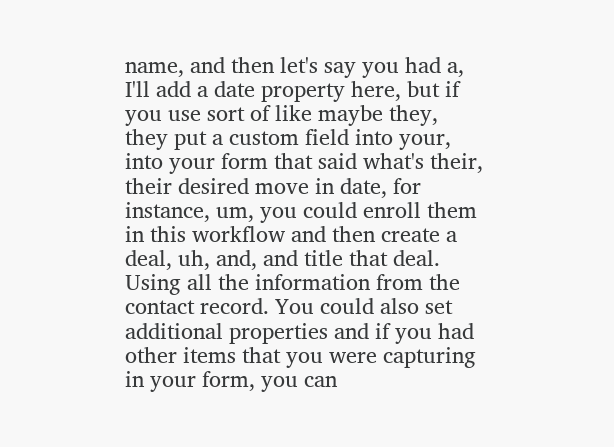name, and then let's say you had a, I'll add a date property here, but if you use sort of like maybe they, they put a custom field into your, into your form that said what's their, their desired move in date, for instance, um, you could enroll them in this workflow and then create a deal, uh, and, and title that deal. Using all the information from the contact record. You could also set additional properties and if you had other items that you were capturing in your form, you can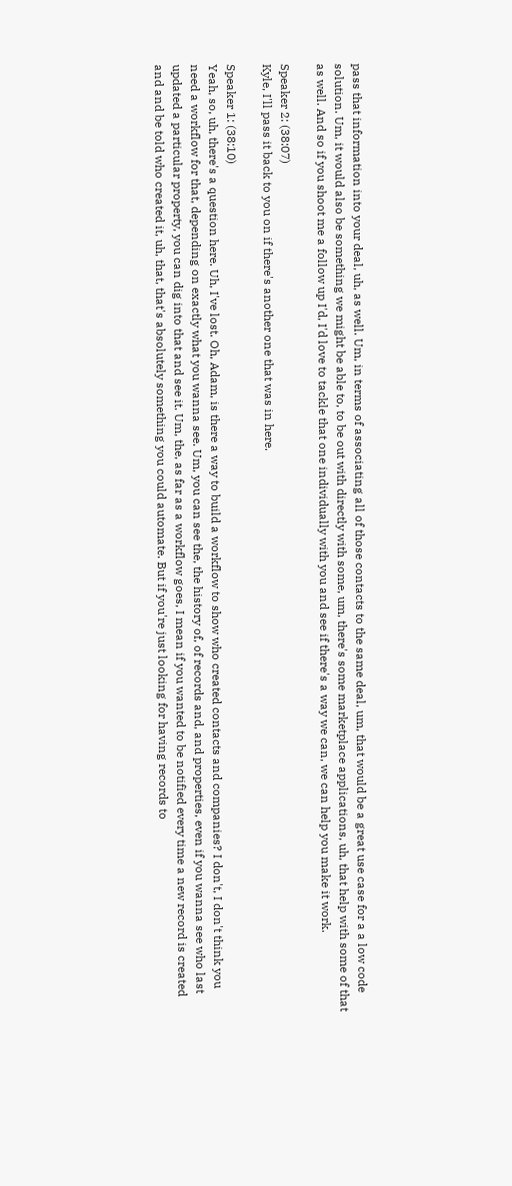pass that information into your deal, uh, as well. Um, in terms of associating all of those contacts to the same deal, um, that would be a great use case for a a low code solution. Um, it would also be something we might be able to, to be out with directly with some, um, there's some marketplace applications, uh, that help with some of that as well. And so if you shoot me a follow up I'd, I'd love to tackle that one individually with you and see if there's a way we can, we can help you make it work.

Speaker 2: (38:07)
Kyle, I'll pass it back to you on if there's another one that was in here.

Speaker 1: (38:10)
Yeah, so, uh, there's a question here. Uh, I've lost. Oh, Adam, is there a way to build a workflow to show who created contacts and companies? I don't, I don't think you need a workflow for that, depending on exactly what you wanna see. Um, you can see the, the history of, of records and, and properties, even if you wanna see who last updated a particular property, you can dig into that and see it. Um, the, as far as a workflow goes, I mean if you wanted to be notified every time a new record is created and and be told who created it, uh, that, that's absolutely something you could automate. But if you're just looking for having records to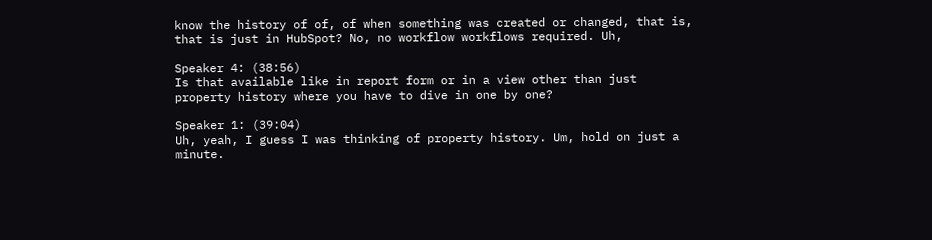know the history of of, of when something was created or changed, that is, that is just in HubSpot? No, no workflow workflows required. Uh,

Speaker 4: (38:56)
Is that available like in report form or in a view other than just property history where you have to dive in one by one?

Speaker 1: (39:04)
Uh, yeah, I guess I was thinking of property history. Um, hold on just a minute.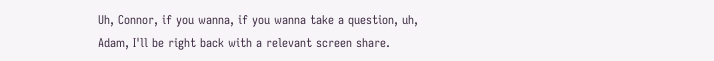Uh, Connor, if you wanna, if you wanna take a question, uh, Adam, I'll be right back with a relevant screen share.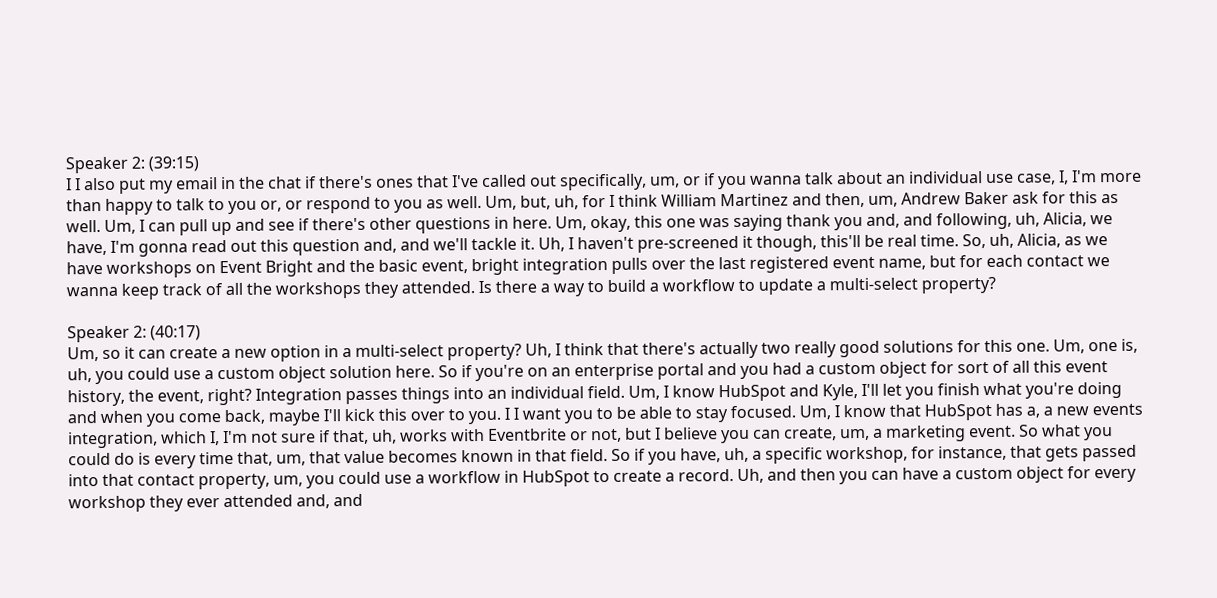Speaker 2: (39:15)
I I also put my email in the chat if there's ones that I've called out specifically, um, or if you wanna talk about an individual use case, I, I'm more than happy to talk to you or, or respond to you as well. Um, but, uh, for I think William Martinez and then, um, Andrew Baker ask for this as well. Um, I can pull up and see if there's other questions in here. Um, okay, this one was saying thank you and, and following, uh, Alicia, we have, I'm gonna read out this question and, and we'll tackle it. Uh, I haven't pre-screened it though, this'll be real time. So, uh, Alicia, as we have workshops on Event Bright and the basic event, bright integration pulls over the last registered event name, but for each contact we wanna keep track of all the workshops they attended. Is there a way to build a workflow to update a multi-select property?

Speaker 2: (40:17)
Um, so it can create a new option in a multi-select property? Uh, I think that there's actually two really good solutions for this one. Um, one is, uh, you could use a custom object solution here. So if you're on an enterprise portal and you had a custom object for sort of all this event history, the event, right? Integration passes things into an individual field. Um, I know HubSpot and Kyle, I'll let you finish what you're doing and when you come back, maybe I'll kick this over to you. I I want you to be able to stay focused. Um, I know that HubSpot has a, a new events integration, which I, I'm not sure if that, uh, works with Eventbrite or not, but I believe you can create, um, a marketing event. So what you could do is every time that, um, that value becomes known in that field. So if you have, uh, a specific workshop, for instance, that gets passed into that contact property, um, you could use a workflow in HubSpot to create a record. Uh, and then you can have a custom object for every workshop they ever attended and, and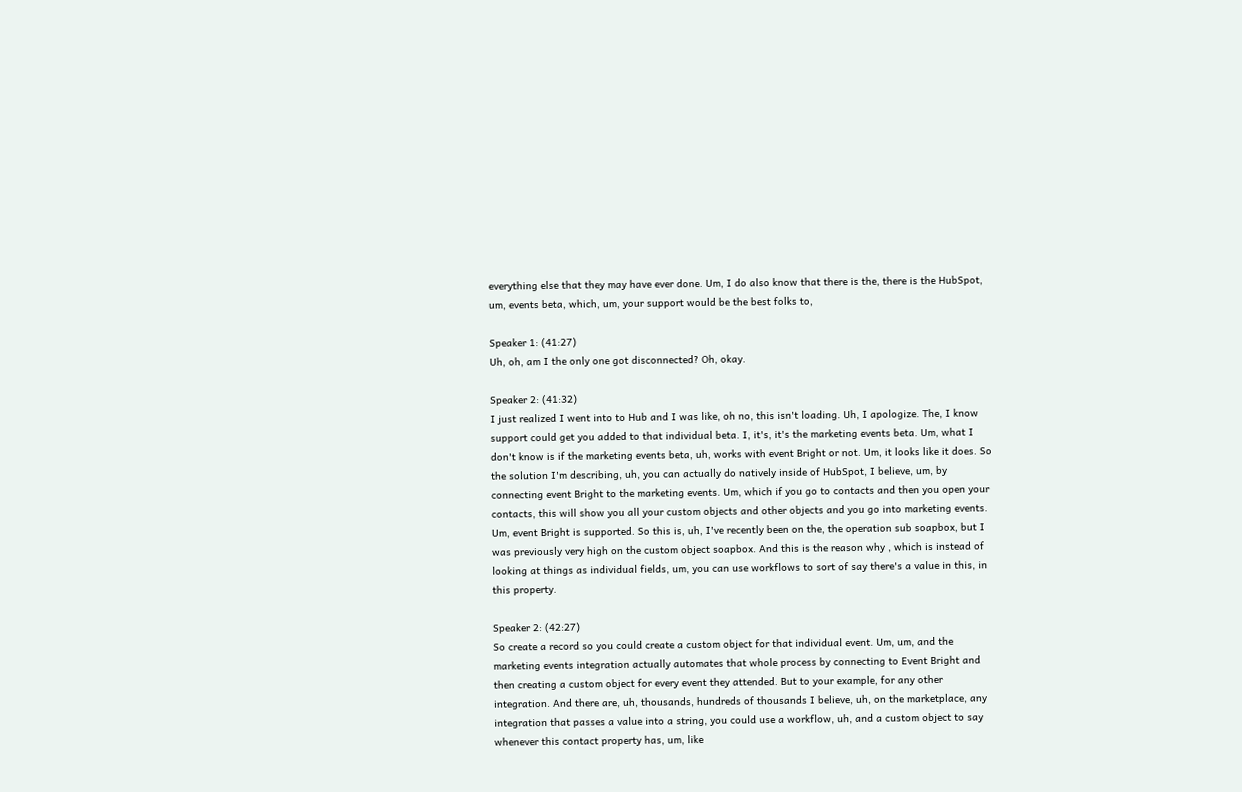everything else that they may have ever done. Um, I do also know that there is the, there is the HubSpot, um, events beta, which, um, your support would be the best folks to,

Speaker 1: (41:27)
Uh, oh, am I the only one got disconnected? Oh, okay.

Speaker 2: (41:32)
I just realized I went into to Hub and I was like, oh no, this isn't loading. Uh, I apologize. The, I know support could get you added to that individual beta. I, it's, it's the marketing events beta. Um, what I don't know is if the marketing events beta, uh, works with event Bright or not. Um, it looks like it does. So the solution I'm describing, uh, you can actually do natively inside of HubSpot, I believe, um, by connecting event Bright to the marketing events. Um, which if you go to contacts and then you open your contacts, this will show you all your custom objects and other objects and you go into marketing events. Um, event Bright is supported. So this is, uh, I've recently been on the, the operation sub soapbox, but I was previously very high on the custom object soapbox. And this is the reason why , which is instead of looking at things as individual fields, um, you can use workflows to sort of say there's a value in this, in this property.

Speaker 2: (42:27)
So create a record so you could create a custom object for that individual event. Um, um, and the marketing events integration actually automates that whole process by connecting to Event Bright and then creating a custom object for every event they attended. But to your example, for any other integration. And there are, uh, thousands, hundreds of thousands I believe, uh, on the marketplace, any integration that passes a value into a string, you could use a workflow, uh, and a custom object to say whenever this contact property has, um, like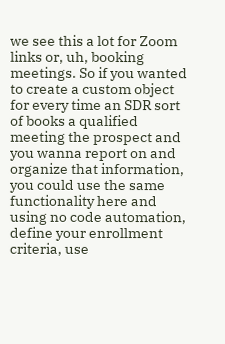we see this a lot for Zoom links or, uh, booking meetings. So if you wanted to create a custom object for every time an SDR sort of books a qualified meeting the prospect and you wanna report on and organize that information, you could use the same functionality here and using no code automation, define your enrollment criteria, use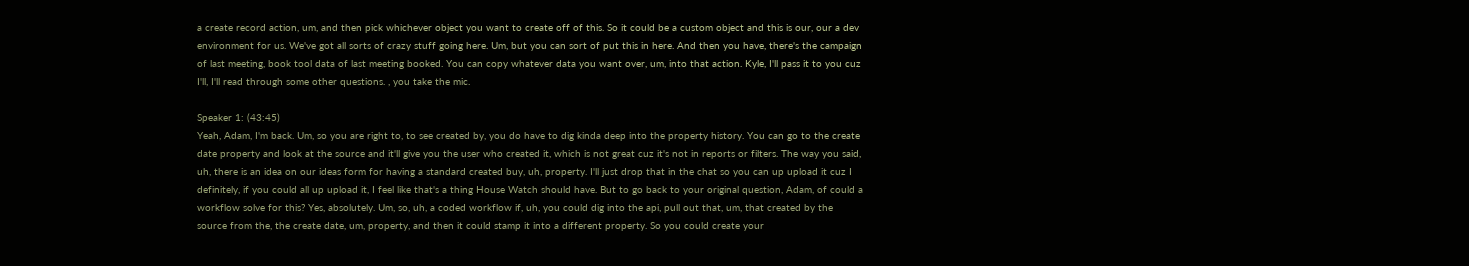a create record action, um, and then pick whichever object you want to create off of this. So it could be a custom object and this is our, our a dev environment for us. We've got all sorts of crazy stuff going here. Um, but you can sort of put this in here. And then you have, there's the campaign of last meeting, book tool data of last meeting booked. You can copy whatever data you want over, um, into that action. Kyle, I'll pass it to you cuz I'll, I'll read through some other questions. , you take the mic.

Speaker 1: (43:45)
Yeah, Adam, I'm back. Um, so you are right to, to see created by, you do have to dig kinda deep into the property history. You can go to the create date property and look at the source and it'll give you the user who created it, which is not great cuz it's not in reports or filters. The way you said, uh, there is an idea on our ideas form for having a standard created buy, uh, property. I'll just drop that in the chat so you can up upload it cuz I definitely, if you could all up upload it, I feel like that's a thing House Watch should have. But to go back to your original question, Adam, of could a workflow solve for this? Yes, absolutely. Um, so, uh, a coded workflow if, uh, you could dig into the api, pull out that, um, that created by the source from the, the create date, um, property, and then it could stamp it into a different property. So you could create your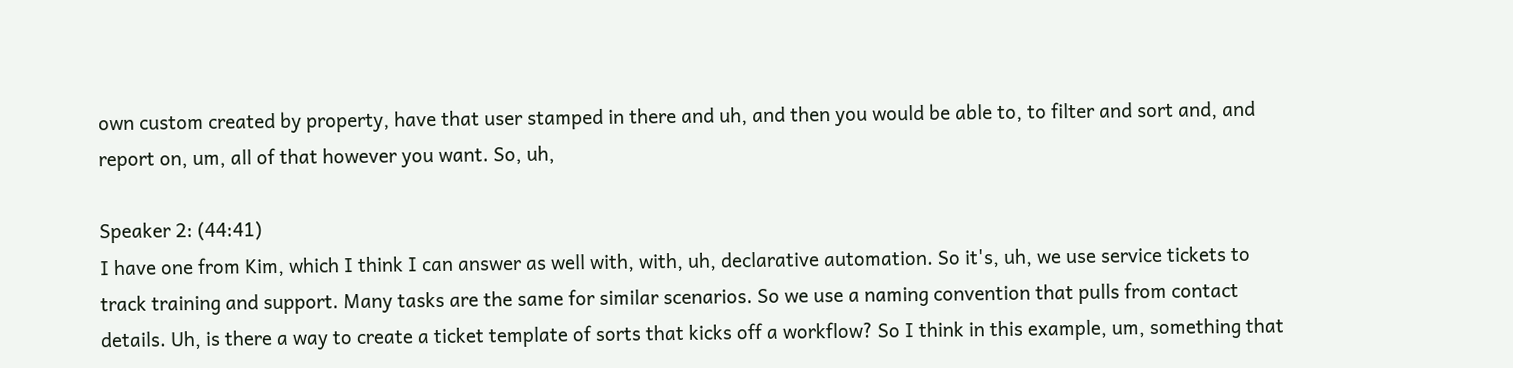own custom created by property, have that user stamped in there and uh, and then you would be able to, to filter and sort and, and report on, um, all of that however you want. So, uh,

Speaker 2: (44:41)
I have one from Kim, which I think I can answer as well with, with, uh, declarative automation. So it's, uh, we use service tickets to track training and support. Many tasks are the same for similar scenarios. So we use a naming convention that pulls from contact details. Uh, is there a way to create a ticket template of sorts that kicks off a workflow? So I think in this example, um, something that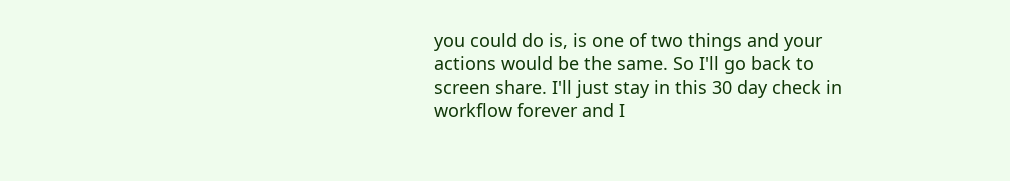you could do is, is one of two things and your actions would be the same. So I'll go back to screen share. I'll just stay in this 30 day check in workflow forever and I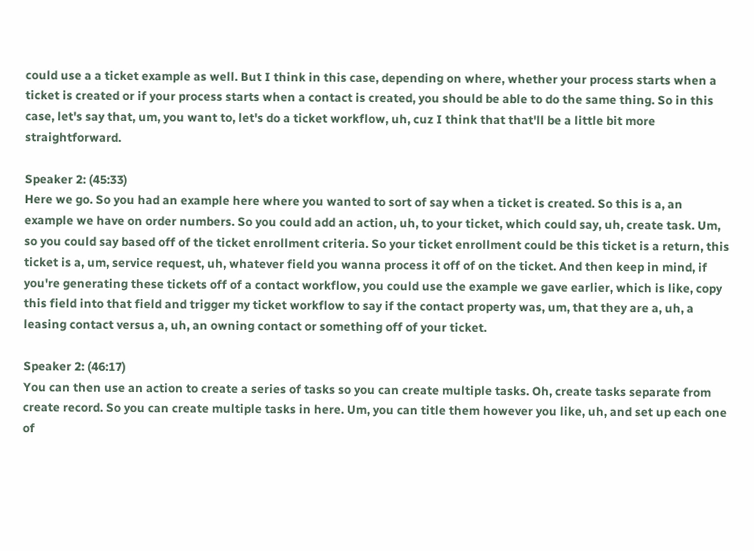could use a a ticket example as well. But I think in this case, depending on where, whether your process starts when a ticket is created or if your process starts when a contact is created, you should be able to do the same thing. So in this case, let's say that, um, you want to, let's do a ticket workflow, uh, cuz I think that that'll be a little bit more straightforward.

Speaker 2: (45:33)
Here we go. So you had an example here where you wanted to sort of say when a ticket is created. So this is a, an example we have on order numbers. So you could add an action, uh, to your ticket, which could say, uh, create task. Um, so you could say based off of the ticket enrollment criteria. So your ticket enrollment could be this ticket is a return, this ticket is a, um, service request, uh, whatever field you wanna process it off of on the ticket. And then keep in mind, if you're generating these tickets off of a contact workflow, you could use the example we gave earlier, which is like, copy this field into that field and trigger my ticket workflow to say if the contact property was, um, that they are a, uh, a leasing contact versus a, uh, an owning contact or something off of your ticket.

Speaker 2: (46:17)
You can then use an action to create a series of tasks so you can create multiple tasks. Oh, create tasks separate from create record. So you can create multiple tasks in here. Um, you can title them however you like, uh, and set up each one of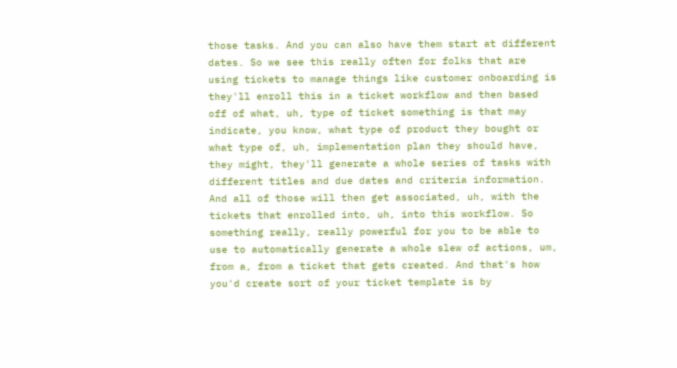those tasks. And you can also have them start at different dates. So we see this really often for folks that are using tickets to manage things like customer onboarding is they'll enroll this in a ticket workflow and then based off of what, uh, type of ticket something is that may indicate, you know, what type of product they bought or what type of, uh, implementation plan they should have, they might, they'll generate a whole series of tasks with different titles and due dates and criteria information. And all of those will then get associated, uh, with the tickets that enrolled into, uh, into this workflow. So something really, really powerful for you to be able to use to automatically generate a whole slew of actions, um, from a, from a ticket that gets created. And that's how you'd create sort of your ticket template is by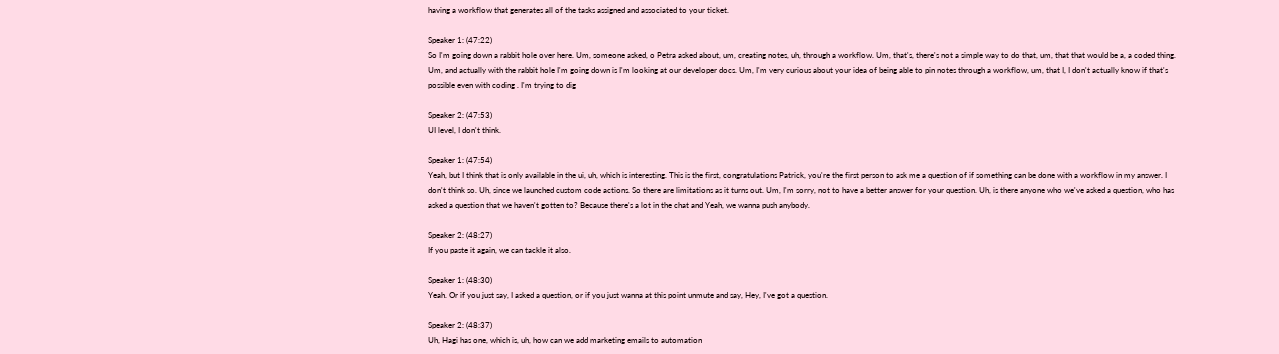having a workflow that generates all of the tasks assigned and associated to your ticket.

Speaker 1: (47:22)
So I'm going down a rabbit hole over here. Um, someone asked, o Petra asked about, um, creating notes, uh, through a workflow. Um, that's, there's not a simple way to do that, um, that that would be a, a coded thing. Um, and actually with the rabbit hole I'm going down is I'm looking at our developer docs. Um, I'm very curious about your idea of being able to pin notes through a workflow, um, that I, I don't actually know if that's possible even with coding . I'm trying to dig

Speaker 2: (47:53)
UI level, I don't think.

Speaker 1: (47:54)
Yeah, but I think that is only available in the ui, uh, which is interesting. This is the first, congratulations Patrick, you're the first person to ask me a question of if something can be done with a workflow in my answer. I don't think so. Uh, since we launched custom code actions. So there are limitations as it turns out. Um, I'm sorry, not to have a better answer for your question. Uh, is there anyone who we've asked a question, who has asked a question that we haven't gotten to? Because there's a lot in the chat and Yeah, we wanna push anybody.

Speaker 2: (48:27)
If you paste it again, we can tackle it also.

Speaker 1: (48:30)
Yeah. Or if you just say, I asked a question, or if you just wanna at this point unmute and say, Hey, I've got a question.

Speaker 2: (48:37)
Uh, Hagi has one, which is, uh, how can we add marketing emails to automation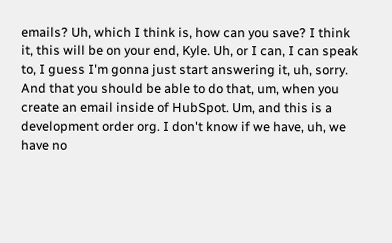emails? Uh, which I think is, how can you save? I think it, this will be on your end, Kyle. Uh, or I can, I can speak to, I guess I'm gonna just start answering it, uh, sorry. And that you should be able to do that, um, when you create an email inside of HubSpot. Um, and this is a development order org. I don't know if we have, uh, we have no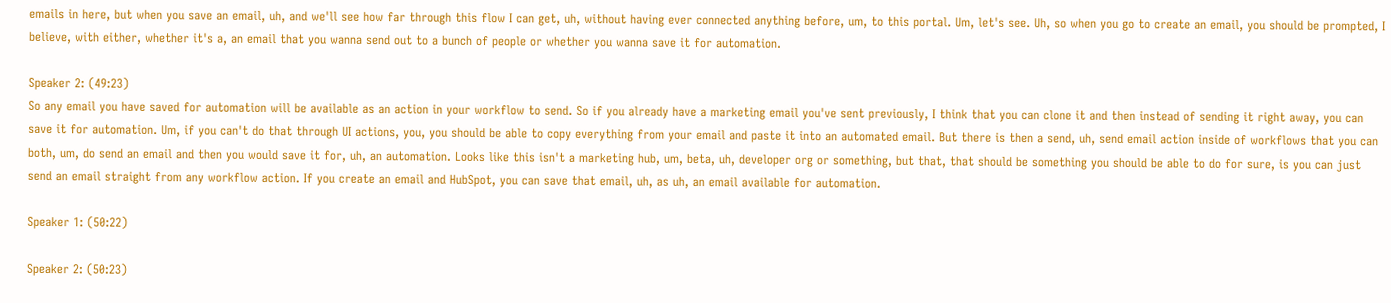emails in here, but when you save an email, uh, and we'll see how far through this flow I can get, uh, without having ever connected anything before, um, to this portal. Um, let's see. Uh, so when you go to create an email, you should be prompted, I believe, with either, whether it's a, an email that you wanna send out to a bunch of people or whether you wanna save it for automation.

Speaker 2: (49:23)
So any email you have saved for automation will be available as an action in your workflow to send. So if you already have a marketing email you've sent previously, I think that you can clone it and then instead of sending it right away, you can save it for automation. Um, if you can't do that through UI actions, you, you should be able to copy everything from your email and paste it into an automated email. But there is then a send, uh, send email action inside of workflows that you can both, um, do send an email and then you would save it for, uh, an automation. Looks like this isn't a marketing hub, um, beta, uh, developer org or something, but that, that should be something you should be able to do for sure, is you can just send an email straight from any workflow action. If you create an email and HubSpot, you can save that email, uh, as uh, an email available for automation.

Speaker 1: (50:22)

Speaker 2: (50:23)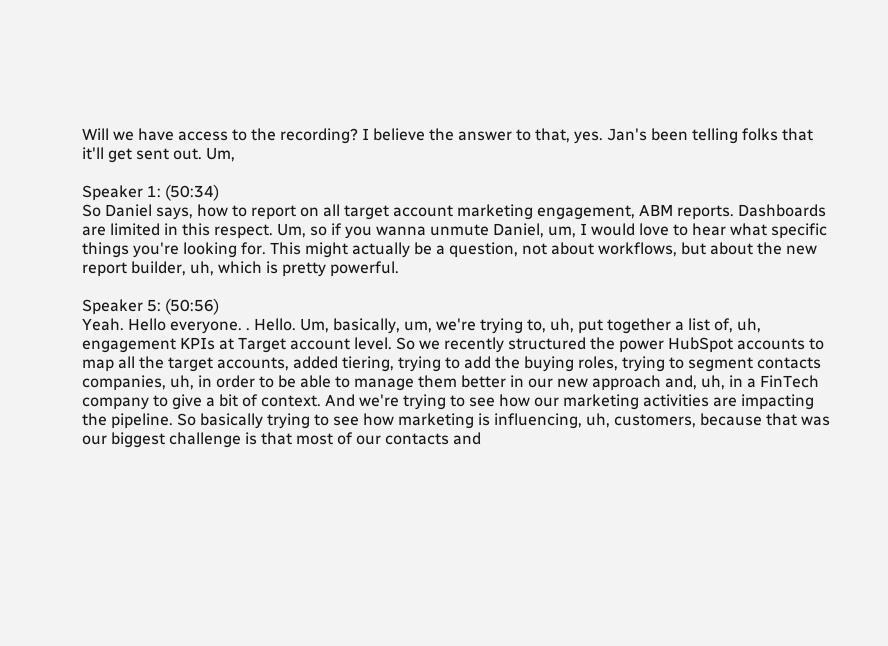Will we have access to the recording? I believe the answer to that, yes. Jan's been telling folks that it'll get sent out. Um,

Speaker 1: (50:34)
So Daniel says, how to report on all target account marketing engagement, ABM reports. Dashboards are limited in this respect. Um, so if you wanna unmute Daniel, um, I would love to hear what specific things you're looking for. This might actually be a question, not about workflows, but about the new report builder, uh, which is pretty powerful.

Speaker 5: (50:56)
Yeah. Hello everyone. . Hello. Um, basically, um, we're trying to, uh, put together a list of, uh, engagement KPIs at Target account level. So we recently structured the power HubSpot accounts to map all the target accounts, added tiering, trying to add the buying roles, trying to segment contacts companies, uh, in order to be able to manage them better in our new approach and, uh, in a FinTech company to give a bit of context. And we're trying to see how our marketing activities are impacting the pipeline. So basically trying to see how marketing is influencing, uh, customers, because that was our biggest challenge is that most of our contacts and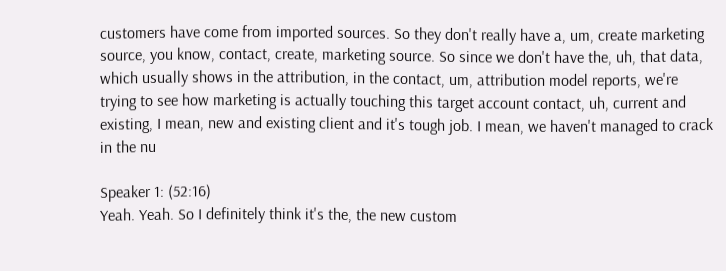customers have come from imported sources. So they don't really have a, um, create marketing source, you know, contact, create, marketing source. So since we don't have the, uh, that data, which usually shows in the attribution, in the contact, um, attribution model reports, we're trying to see how marketing is actually touching this target account contact, uh, current and existing, I mean, new and existing client and it's tough job. I mean, we haven't managed to crack in the nu

Speaker 1: (52:16)
Yeah. Yeah. So I definitely think it's the, the new custom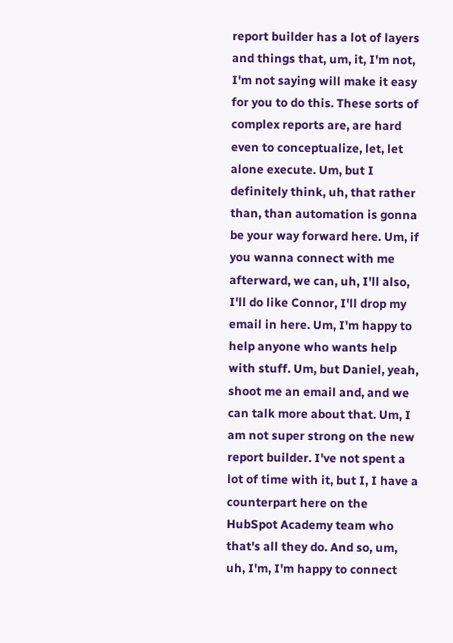report builder has a lot of layers and things that, um, it, I'm not, I'm not saying will make it easy for you to do this. These sorts of complex reports are, are hard even to conceptualize, let, let alone execute. Um, but I definitely think, uh, that rather than, than automation is gonna be your way forward here. Um, if you wanna connect with me afterward, we can, uh, I'll also, I'll do like Connor, I'll drop my email in here. Um, I'm happy to help anyone who wants help with stuff. Um, but Daniel, yeah, shoot me an email and, and we can talk more about that. Um, I am not super strong on the new report builder. I've not spent a lot of time with it, but I, I have a counterpart here on the HubSpot Academy team who that's all they do. And so, um, uh, I'm, I'm happy to connect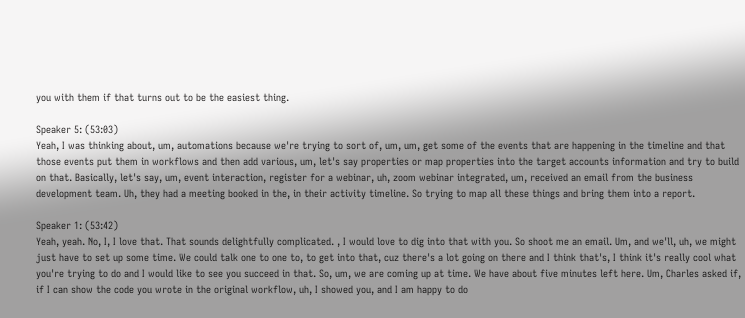you with them if that turns out to be the easiest thing.

Speaker 5: (53:03)
Yeah, I was thinking about, um, automations because we're trying to sort of, um, um, get some of the events that are happening in the timeline and that those events put them in workflows and then add various, um, let's say properties or map properties into the target accounts information and try to build on that. Basically, let's say, um, event interaction, register for a webinar, uh, zoom webinar integrated, um, received an email from the business development team. Uh, they had a meeting booked in the, in their activity timeline. So trying to map all these things and bring them into a report.

Speaker 1: (53:42)
Yeah, yeah. No, I, I love that. That sounds delightfully complicated. , I would love to dig into that with you. So shoot me an email. Um, and we'll, uh, we might just have to set up some time. We could talk one to one to, to get into that, cuz there's a lot going on there and I think that's, I think it's really cool what you're trying to do and I would like to see you succeed in that. So, um, we are coming up at time. We have about five minutes left here. Um, Charles asked if, if I can show the code you wrote in the original workflow, uh, I showed you, and I am happy to do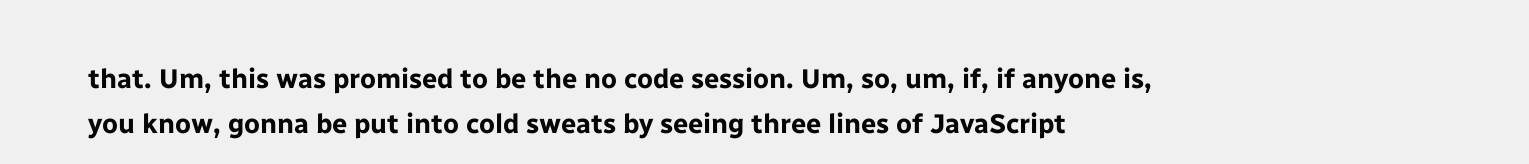that. Um, this was promised to be the no code session. Um, so, um, if, if anyone is, you know, gonna be put into cold sweats by seeing three lines of JavaScript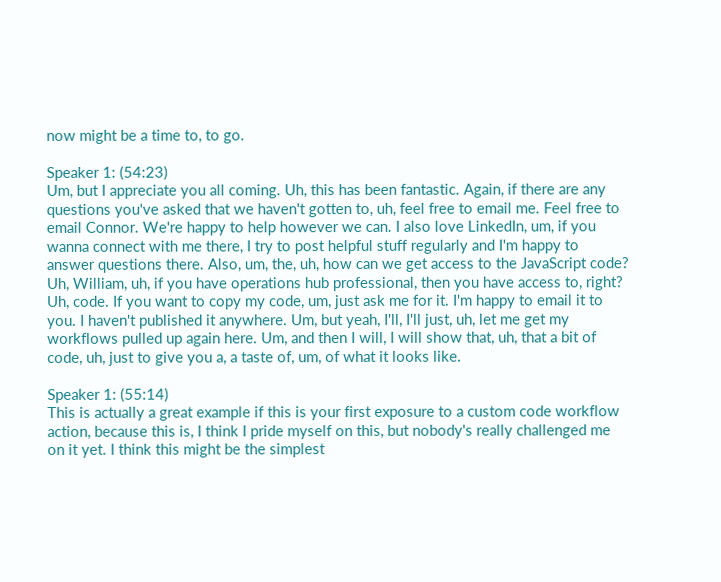now might be a time to, to go.

Speaker 1: (54:23)
Um, but I appreciate you all coming. Uh, this has been fantastic. Again, if there are any questions you've asked that we haven't gotten to, uh, feel free to email me. Feel free to email Connor. We're happy to help however we can. I also love LinkedIn, um, if you wanna connect with me there, I try to post helpful stuff regularly and I'm happy to answer questions there. Also, um, the, uh, how can we get access to the JavaScript code? Uh, William, uh, if you have operations hub professional, then you have access to, right? Uh, code. If you want to copy my code, um, just ask me for it. I'm happy to email it to you. I haven't published it anywhere. Um, but yeah, I'll, I'll just, uh, let me get my workflows pulled up again here. Um, and then I will, I will show that, uh, that a bit of code, uh, just to give you a, a taste of, um, of what it looks like.

Speaker 1: (55:14)
This is actually a great example if this is your first exposure to a custom code workflow action, because this is, I think I pride myself on this, but nobody's really challenged me on it yet. I think this might be the simplest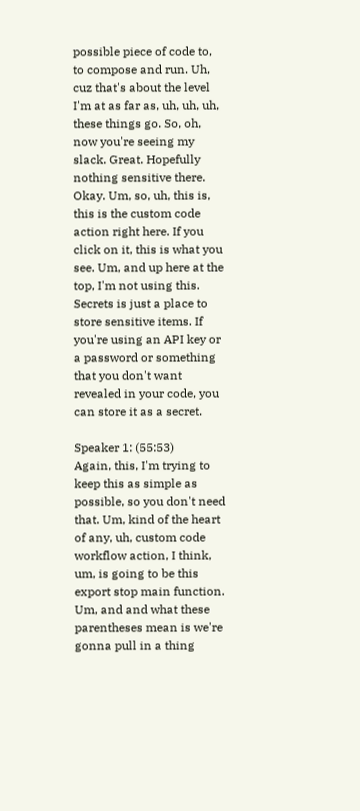possible piece of code to, to compose and run. Uh, cuz that's about the level I'm at as far as, uh, uh, uh, these things go. So, oh, now you're seeing my slack. Great. Hopefully nothing sensitive there. Okay. Um, so, uh, this is, this is the custom code action right here. If you click on it, this is what you see. Um, and up here at the top, I'm not using this. Secrets is just a place to store sensitive items. If you're using an API key or a password or something that you don't want revealed in your code, you can store it as a secret.

Speaker 1: (55:53)
Again, this, I'm trying to keep this as simple as possible, so you don't need that. Um, kind of the heart of any, uh, custom code workflow action, I think, um, is going to be this export stop main function. Um, and and what these parentheses mean is we're gonna pull in a thing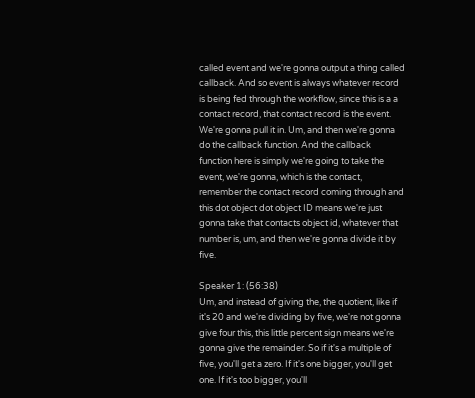called event and we're gonna output a thing called callback. And so event is always whatever record is being fed through the workflow, since this is a a contact record, that contact record is the event. We're gonna pull it in. Um, and then we're gonna do the callback function. And the callback function here is simply we're going to take the event, we're gonna, which is the contact, remember the contact record coming through and this dot object dot object ID means we're just gonna take that contacts object id, whatever that number is, um, and then we're gonna divide it by five.

Speaker 1: (56:38)
Um, and instead of giving the, the quotient, like if it's 20 and we're dividing by five, we're not gonna give four this, this little percent sign means we're gonna give the remainder. So if it's a multiple of five, you'll get a zero. If it's one bigger, you'll get one. If it's too bigger, you'll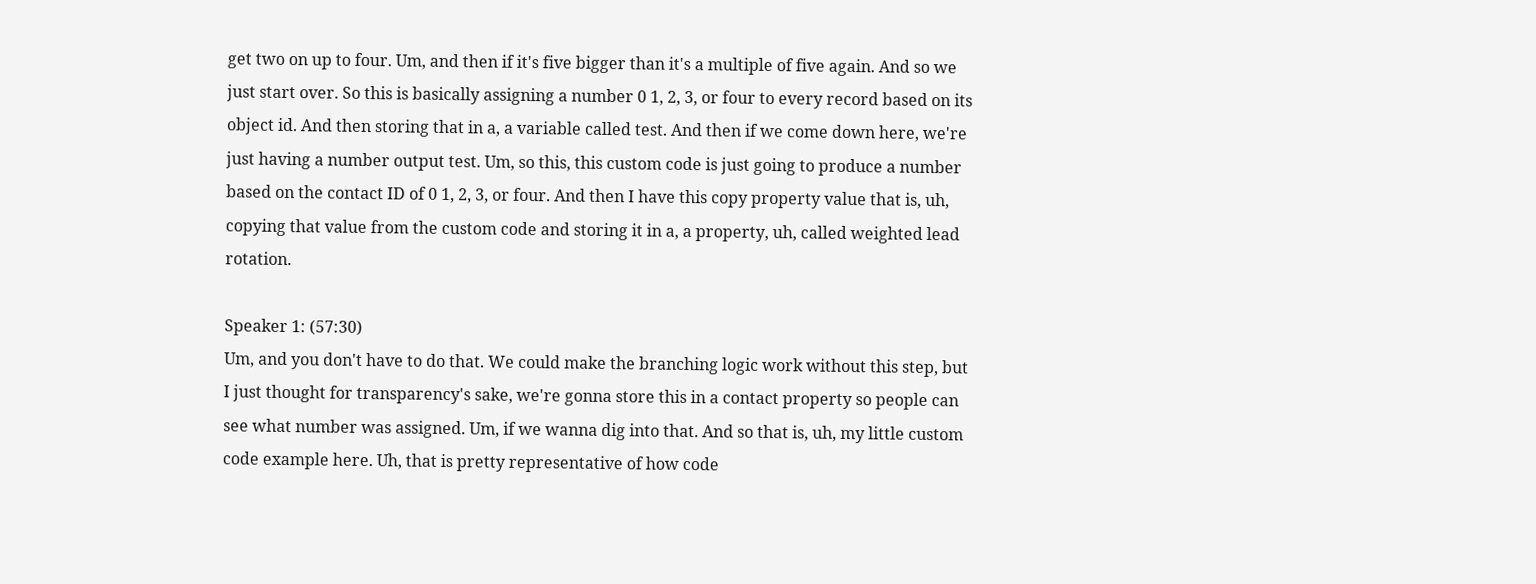get two on up to four. Um, and then if it's five bigger than it's a multiple of five again. And so we just start over. So this is basically assigning a number 0 1, 2, 3, or four to every record based on its object id. And then storing that in a, a variable called test. And then if we come down here, we're just having a number output test. Um, so this, this custom code is just going to produce a number based on the contact ID of 0 1, 2, 3, or four. And then I have this copy property value that is, uh, copying that value from the custom code and storing it in a, a property, uh, called weighted lead rotation.

Speaker 1: (57:30)
Um, and you don't have to do that. We could make the branching logic work without this step, but I just thought for transparency's sake, we're gonna store this in a contact property so people can see what number was assigned. Um, if we wanna dig into that. And so that is, uh, my little custom code example here. Uh, that is pretty representative of how code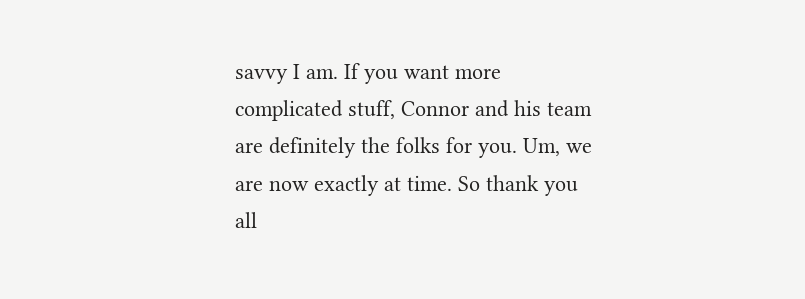savvy I am. If you want more complicated stuff, Connor and his team are definitely the folks for you. Um, we are now exactly at time. So thank you all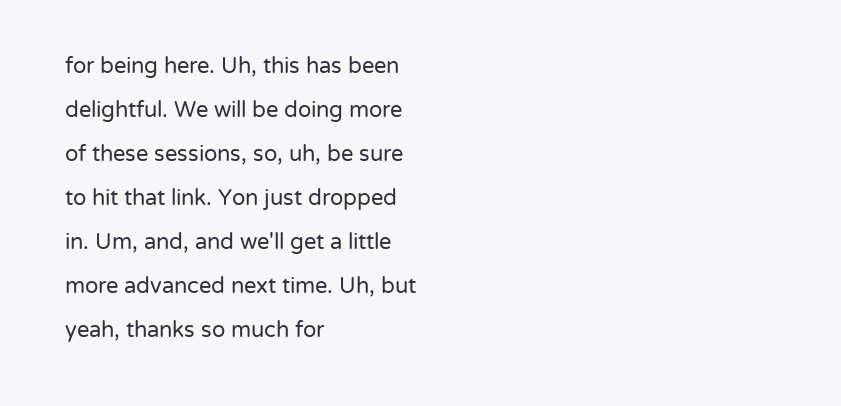for being here. Uh, this has been delightful. We will be doing more of these sessions, so, uh, be sure to hit that link. Yon just dropped in. Um, and, and we'll get a little more advanced next time. Uh, but yeah, thanks so much for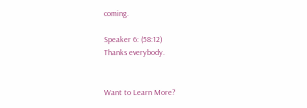coming.

Speaker 6: (58:12)
Thanks everybody.


Want to Learn More?